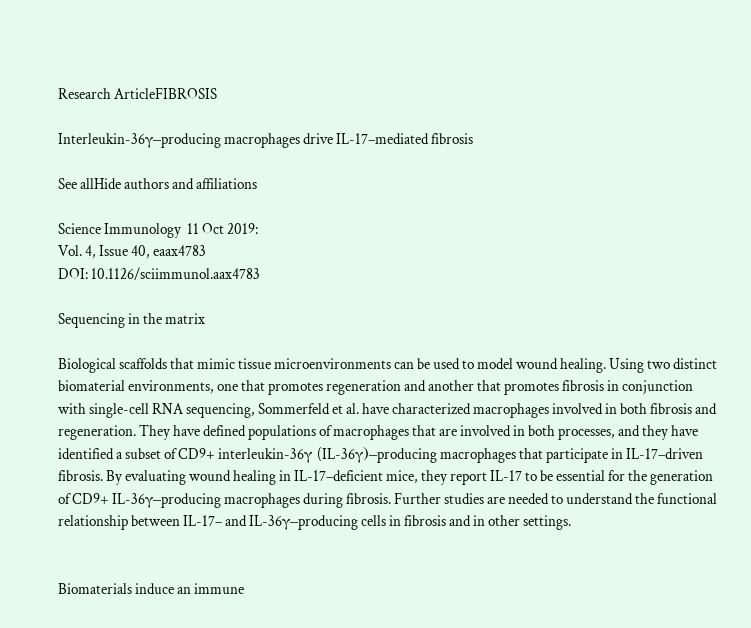Research ArticleFIBROSIS

Interleukin-36γ–producing macrophages drive IL-17–mediated fibrosis

See allHide authors and affiliations

Science Immunology  11 Oct 2019:
Vol. 4, Issue 40, eaax4783
DOI: 10.1126/sciimmunol.aax4783

Sequencing in the matrix

Biological scaffolds that mimic tissue microenvironments can be used to model wound healing. Using two distinct biomaterial environments, one that promotes regeneration and another that promotes fibrosis in conjunction with single-cell RNA sequencing, Sommerfeld et al. have characterized macrophages involved in both fibrosis and regeneration. They have defined populations of macrophages that are involved in both processes, and they have identified a subset of CD9+ interleukin-36γ (IL-36γ)–producing macrophages that participate in IL-17–driven fibrosis. By evaluating wound healing in IL-17–deficient mice, they report IL-17 to be essential for the generation of CD9+ IL-36γ–producing macrophages during fibrosis. Further studies are needed to understand the functional relationship between IL-17– and IL-36γ–producing cells in fibrosis and in other settings.


Biomaterials induce an immune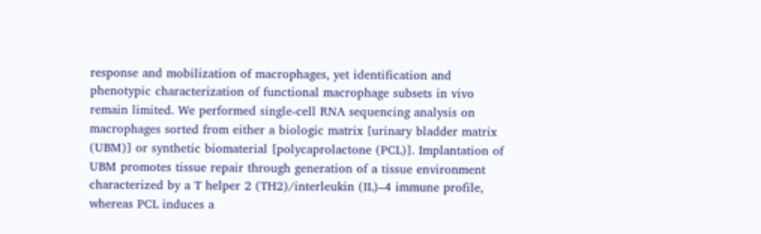response and mobilization of macrophages, yet identification and phenotypic characterization of functional macrophage subsets in vivo remain limited. We performed single-cell RNA sequencing analysis on macrophages sorted from either a biologic matrix [urinary bladder matrix (UBM)] or synthetic biomaterial [polycaprolactone (PCL)]. Implantation of UBM promotes tissue repair through generation of a tissue environment characterized by a T helper 2 (TH2)/interleukin (IL)–4 immune profile, whereas PCL induces a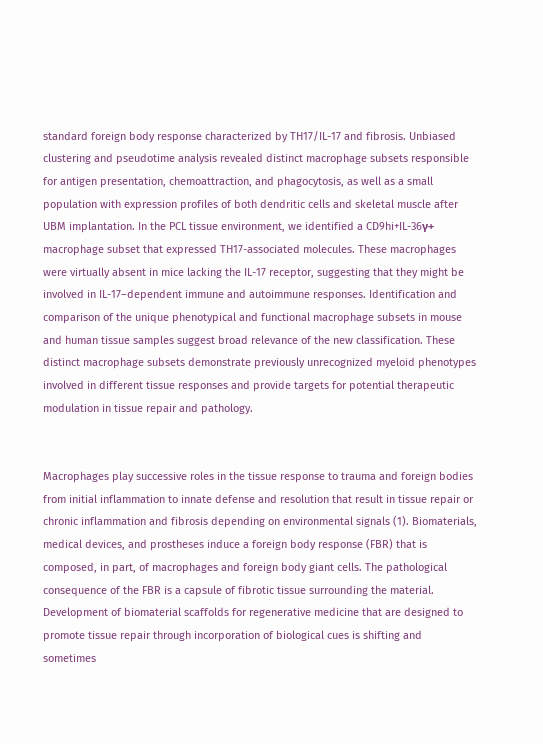standard foreign body response characterized by TH17/IL-17 and fibrosis. Unbiased clustering and pseudotime analysis revealed distinct macrophage subsets responsible for antigen presentation, chemoattraction, and phagocytosis, as well as a small population with expression profiles of both dendritic cells and skeletal muscle after UBM implantation. In the PCL tissue environment, we identified a CD9hi+IL-36γ+ macrophage subset that expressed TH17-associated molecules. These macrophages were virtually absent in mice lacking the IL-17 receptor, suggesting that they might be involved in IL-17–dependent immune and autoimmune responses. Identification and comparison of the unique phenotypical and functional macrophage subsets in mouse and human tissue samples suggest broad relevance of the new classification. These distinct macrophage subsets demonstrate previously unrecognized myeloid phenotypes involved in different tissue responses and provide targets for potential therapeutic modulation in tissue repair and pathology.


Macrophages play successive roles in the tissue response to trauma and foreign bodies from initial inflammation to innate defense and resolution that result in tissue repair or chronic inflammation and fibrosis depending on environmental signals (1). Biomaterials, medical devices, and prostheses induce a foreign body response (FBR) that is composed, in part, of macrophages and foreign body giant cells. The pathological consequence of the FBR is a capsule of fibrotic tissue surrounding the material. Development of biomaterial scaffolds for regenerative medicine that are designed to promote tissue repair through incorporation of biological cues is shifting and sometimes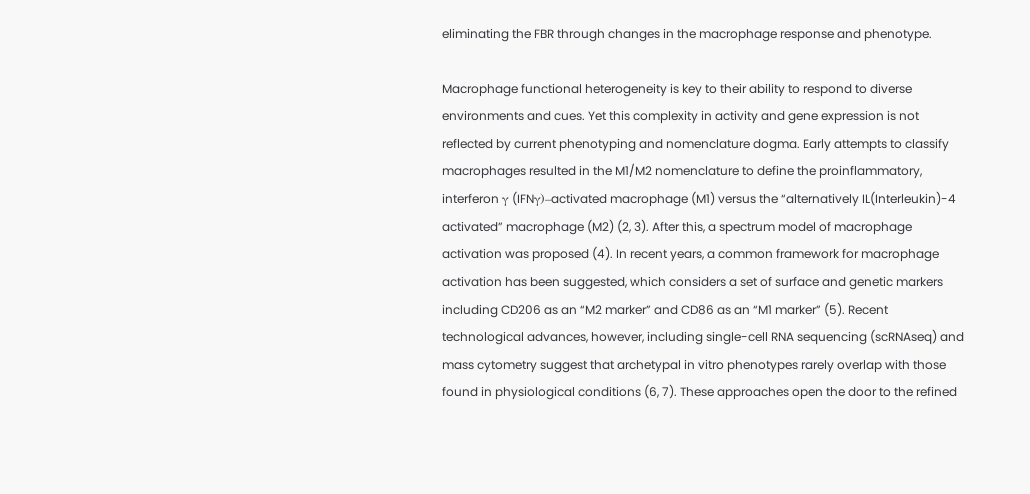eliminating the FBR through changes in the macrophage response and phenotype.

Macrophage functional heterogeneity is key to their ability to respond to diverse environments and cues. Yet this complexity in activity and gene expression is not reflected by current phenotyping and nomenclature dogma. Early attempts to classify macrophages resulted in the M1/M2 nomenclature to define the proinflammatory, interferon γ (IFNγ)–activated macrophage (M1) versus the “alternatively IL(Interleukin)-4 activated” macrophage (M2) (2, 3). After this, a spectrum model of macrophage activation was proposed (4). In recent years, a common framework for macrophage activation has been suggested, which considers a set of surface and genetic markers including CD206 as an “M2 marker” and CD86 as an “M1 marker” (5). Recent technological advances, however, including single-cell RNA sequencing (scRNAseq) and mass cytometry suggest that archetypal in vitro phenotypes rarely overlap with those found in physiological conditions (6, 7). These approaches open the door to the refined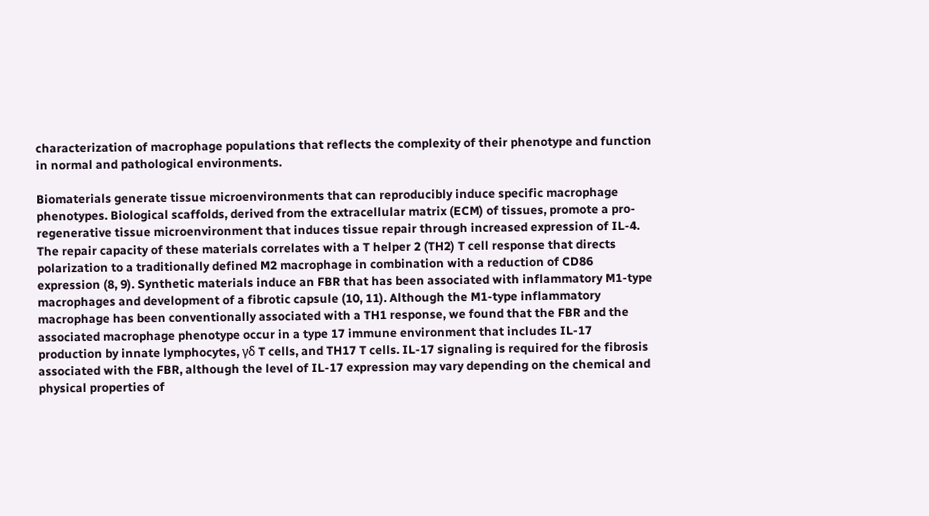characterization of macrophage populations that reflects the complexity of their phenotype and function in normal and pathological environments.

Biomaterials generate tissue microenvironments that can reproducibly induce specific macrophage phenotypes. Biological scaffolds, derived from the extracellular matrix (ECM) of tissues, promote a pro-regenerative tissue microenvironment that induces tissue repair through increased expression of IL-4. The repair capacity of these materials correlates with a T helper 2 (TH2) T cell response that directs polarization to a traditionally defined M2 macrophage in combination with a reduction of CD86 expression (8, 9). Synthetic materials induce an FBR that has been associated with inflammatory M1-type macrophages and development of a fibrotic capsule (10, 11). Although the M1-type inflammatory macrophage has been conventionally associated with a TH1 response, we found that the FBR and the associated macrophage phenotype occur in a type 17 immune environment that includes IL-17 production by innate lymphocytes, γδ T cells, and TH17 T cells. IL-17 signaling is required for the fibrosis associated with the FBR, although the level of IL-17 expression may vary depending on the chemical and physical properties of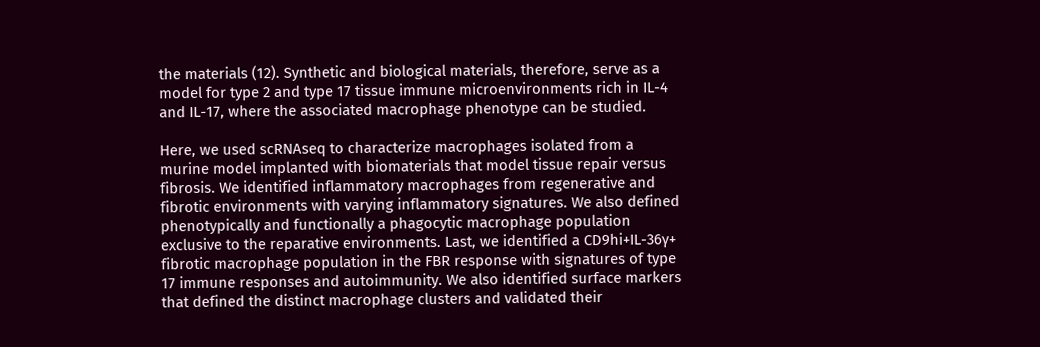the materials (12). Synthetic and biological materials, therefore, serve as a model for type 2 and type 17 tissue immune microenvironments rich in IL-4 and IL-17, where the associated macrophage phenotype can be studied.

Here, we used scRNAseq to characterize macrophages isolated from a murine model implanted with biomaterials that model tissue repair versus fibrosis. We identified inflammatory macrophages from regenerative and fibrotic environments with varying inflammatory signatures. We also defined phenotypically and functionally a phagocytic macrophage population exclusive to the reparative environments. Last, we identified a CD9hi+IL-36γ+ fibrotic macrophage population in the FBR response with signatures of type 17 immune responses and autoimmunity. We also identified surface markers that defined the distinct macrophage clusters and validated their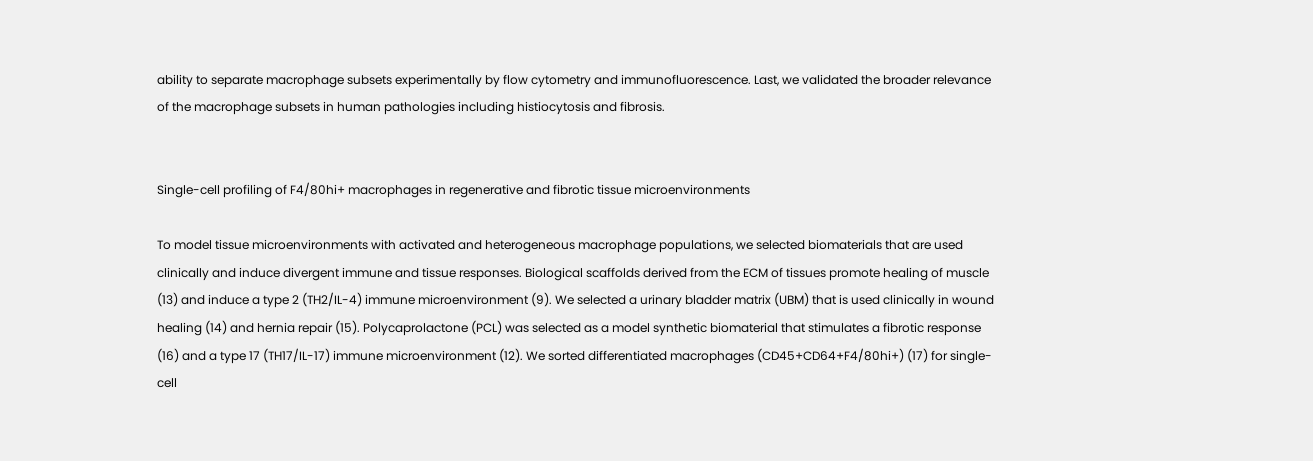ability to separate macrophage subsets experimentally by flow cytometry and immunofluorescence. Last, we validated the broader relevance of the macrophage subsets in human pathologies including histiocytosis and fibrosis.


Single-cell profiling of F4/80hi+ macrophages in regenerative and fibrotic tissue microenvironments

To model tissue microenvironments with activated and heterogeneous macrophage populations, we selected biomaterials that are used clinically and induce divergent immune and tissue responses. Biological scaffolds derived from the ECM of tissues promote healing of muscle (13) and induce a type 2 (TH2/IL-4) immune microenvironment (9). We selected a urinary bladder matrix (UBM) that is used clinically in wound healing (14) and hernia repair (15). Polycaprolactone (PCL) was selected as a model synthetic biomaterial that stimulates a fibrotic response (16) and a type 17 (TH17/IL-17) immune microenvironment (12). We sorted differentiated macrophages (CD45+CD64+F4/80hi+) (17) for single-cell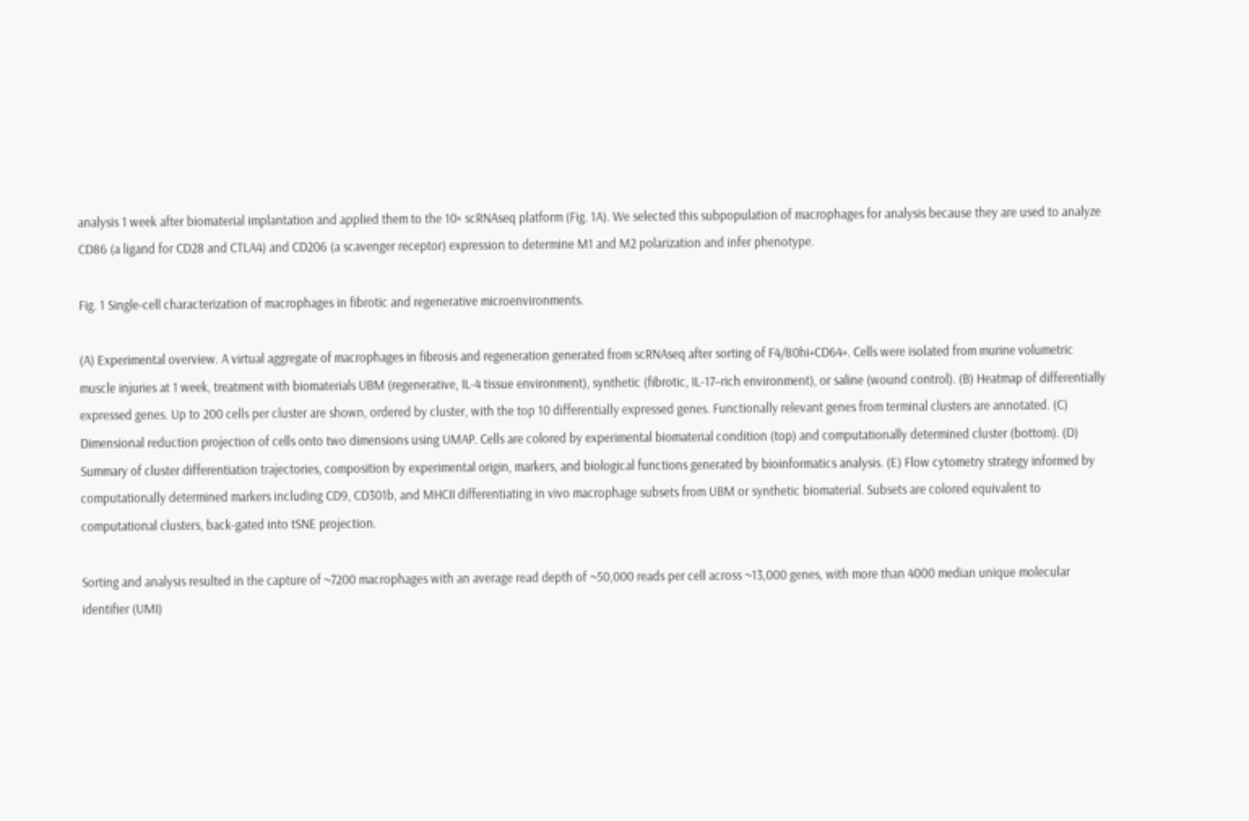analysis 1 week after biomaterial implantation and applied them to the 10× scRNAseq platform (Fig. 1A). We selected this subpopulation of macrophages for analysis because they are used to analyze CD86 (a ligand for CD28 and CTLA4) and CD206 (a scavenger receptor) expression to determine M1 and M2 polarization and infer phenotype.

Fig. 1 Single-cell characterization of macrophages in fibrotic and regenerative microenvironments.

(A) Experimental overview. A virtual aggregate of macrophages in fibrosis and regeneration generated from scRNAseq after sorting of F4/80hi+CD64+. Cells were isolated from murine volumetric muscle injuries at 1 week, treatment with biomaterials UBM (regenerative, IL-4 tissue environment), synthetic (fibrotic, IL-17–rich environment), or saline (wound control). (B) Heatmap of differentially expressed genes. Up to 200 cells per cluster are shown, ordered by cluster, with the top 10 differentially expressed genes. Functionally relevant genes from terminal clusters are annotated. (C) Dimensional reduction projection of cells onto two dimensions using UMAP. Cells are colored by experimental biomaterial condition (top) and computationally determined cluster (bottom). (D) Summary of cluster differentiation trajectories, composition by experimental origin, markers, and biological functions generated by bioinformatics analysis. (E) Flow cytometry strategy informed by computationally determined markers including CD9, CD301b, and MHCII differentiating in vivo macrophage subsets from UBM or synthetic biomaterial. Subsets are colored equivalent to computational clusters, back-gated into tSNE projection.

Sorting and analysis resulted in the capture of ~7200 macrophages with an average read depth of ~50,000 reads per cell across ~13,000 genes, with more than 4000 median unique molecular identifier (UMI)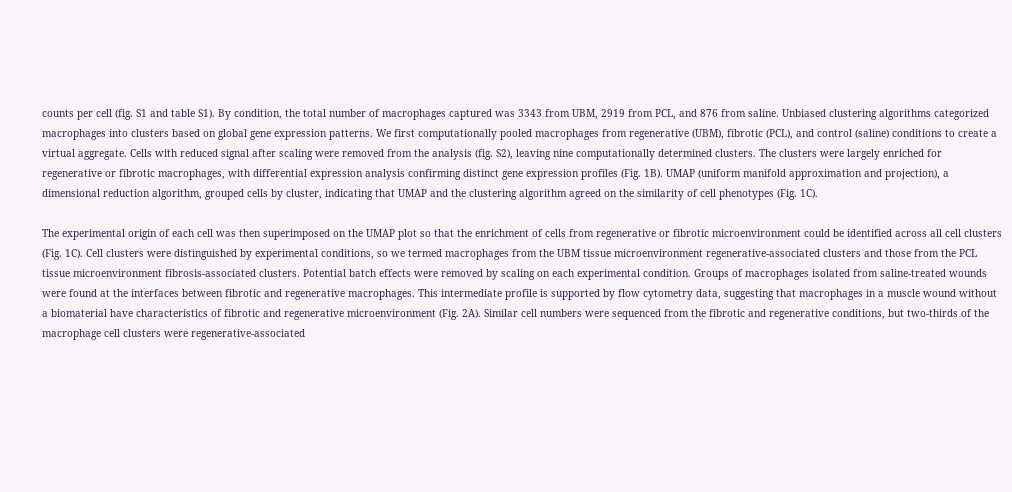counts per cell (fig. S1 and table S1). By condition, the total number of macrophages captured was 3343 from UBM, 2919 from PCL, and 876 from saline. Unbiased clustering algorithms categorized macrophages into clusters based on global gene expression patterns. We first computationally pooled macrophages from regenerative (UBM), fibrotic (PCL), and control (saline) conditions to create a virtual aggregate. Cells with reduced signal after scaling were removed from the analysis (fig. S2), leaving nine computationally determined clusters. The clusters were largely enriched for regenerative or fibrotic macrophages, with differential expression analysis confirming distinct gene expression profiles (Fig. 1B). UMAP (uniform manifold approximation and projection), a dimensional reduction algorithm, grouped cells by cluster, indicating that UMAP and the clustering algorithm agreed on the similarity of cell phenotypes (Fig. 1C).

The experimental origin of each cell was then superimposed on the UMAP plot so that the enrichment of cells from regenerative or fibrotic microenvironment could be identified across all cell clusters (Fig. 1C). Cell clusters were distinguished by experimental conditions, so we termed macrophages from the UBM tissue microenvironment regenerative-associated clusters and those from the PCL tissue microenvironment fibrosis-associated clusters. Potential batch effects were removed by scaling on each experimental condition. Groups of macrophages isolated from saline-treated wounds were found at the interfaces between fibrotic and regenerative macrophages. This intermediate profile is supported by flow cytometry data, suggesting that macrophages in a muscle wound without a biomaterial have characteristics of fibrotic and regenerative microenvironment (Fig. 2A). Similar cell numbers were sequenced from the fibrotic and regenerative conditions, but two-thirds of the macrophage cell clusters were regenerative-associated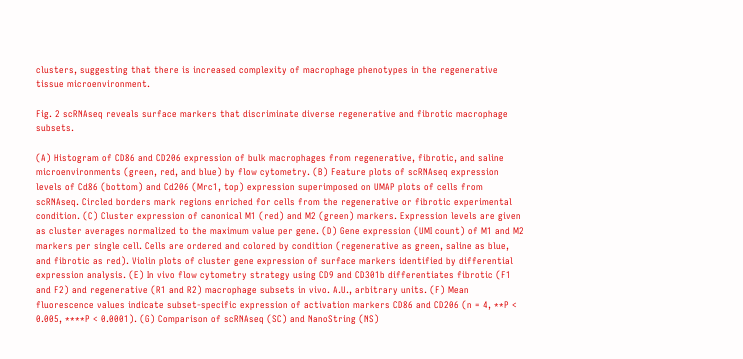clusters, suggesting that there is increased complexity of macrophage phenotypes in the regenerative tissue microenvironment.

Fig. 2 scRNAseq reveals surface markers that discriminate diverse regenerative and fibrotic macrophage subsets.

(A) Histogram of CD86 and CD206 expression of bulk macrophages from regenerative, fibrotic, and saline microenvironments (green, red, and blue) by flow cytometry. (B) Feature plots of scRNAseq expression levels of Cd86 (bottom) and Cd206 (Mrc1, top) expression superimposed on UMAP plots of cells from scRNAseq. Circled borders mark regions enriched for cells from the regenerative or fibrotic experimental condition. (C) Cluster expression of canonical M1 (red) and M2 (green) markers. Expression levels are given as cluster averages normalized to the maximum value per gene. (D) Gene expression (UMI count) of M1 and M2 markers per single cell. Cells are ordered and colored by condition (regenerative as green, saline as blue, and fibrotic as red). Violin plots of cluster gene expression of surface markers identified by differential expression analysis. (E) In vivo flow cytometry strategy using CD9 and CD301b differentiates fibrotic (F1 and F2) and regenerative (R1 and R2) macrophage subsets in vivo. A.U., arbitrary units. (F) Mean fluorescence values indicate subset-specific expression of activation markers CD86 and CD206 (n = 4, **P < 0.005, ****P < 0.0001). (G) Comparison of scRNAseq (SC) and NanoString (NS)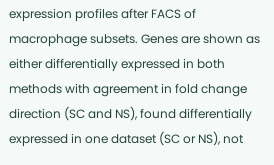expression profiles after FACS of macrophage subsets. Genes are shown as either differentially expressed in both methods with agreement in fold change direction (SC and NS), found differentially expressed in one dataset (SC or NS), not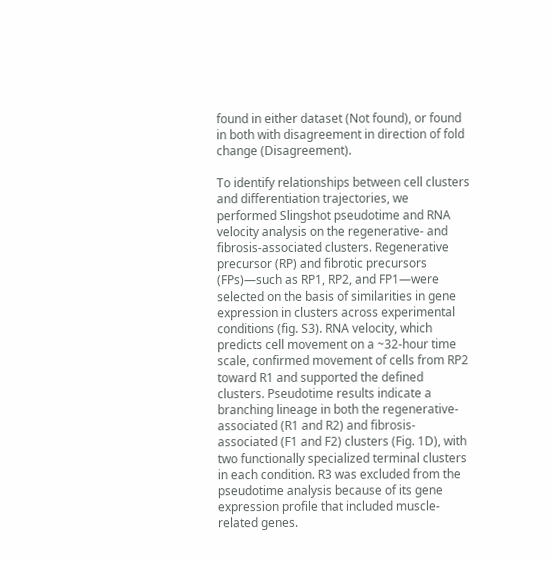found in either dataset (Not found), or found in both with disagreement in direction of fold change (Disagreement).

To identify relationships between cell clusters and differentiation trajectories, we performed Slingshot pseudotime and RNA velocity analysis on the regenerative- and fibrosis-associated clusters. Regenerative precursor (RP) and fibrotic precursors (FPs)—such as RP1, RP2, and FP1—were selected on the basis of similarities in gene expression in clusters across experimental conditions (fig. S3). RNA velocity, which predicts cell movement on a ~32-hour time scale, confirmed movement of cells from RP2 toward R1 and supported the defined clusters. Pseudotime results indicate a branching lineage in both the regenerative-associated (R1 and R2) and fibrosis-associated (F1 and F2) clusters (Fig. 1D), with two functionally specialized terminal clusters in each condition. R3 was excluded from the pseudotime analysis because of its gene expression profile that included muscle-related genes.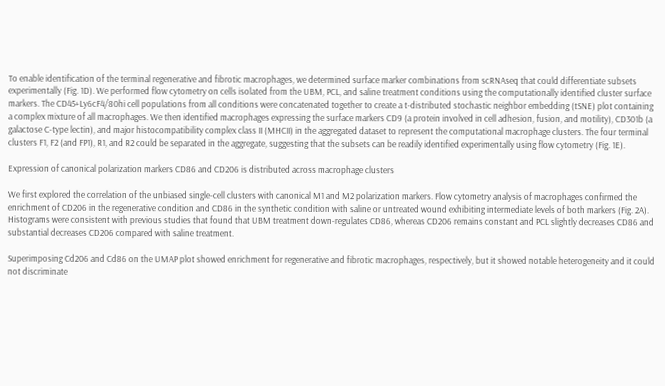To enable identification of the terminal regenerative and fibrotic macrophages, we determined surface marker combinations from scRNAseq that could differentiate subsets experimentally (Fig. 1D). We performed flow cytometry on cells isolated from the UBM, PCL, and saline treatment conditions using the computationally identified cluster surface markers. The CD45+Ly6cF4/80hi cell populations from all conditions were concatenated together to create a t-distributed stochastic neighbor embedding (tSNE) plot containing a complex mixture of all macrophages. We then identified macrophages expressing the surface markers CD9 (a protein involved in cell adhesion, fusion, and motility), CD301b (a galactose C-type lectin), and major histocompatibility complex class II (MHCII) in the aggregated dataset to represent the computational macrophage clusters. The four terminal clusters F1, F2 (and FP1), R1, and R2 could be separated in the aggregate, suggesting that the subsets can be readily identified experimentally using flow cytometry (Fig. 1E).

Expression of canonical polarization markers CD86 and CD206 is distributed across macrophage clusters

We first explored the correlation of the unbiased single-cell clusters with canonical M1 and M2 polarization markers. Flow cytometry analysis of macrophages confirmed the enrichment of CD206 in the regenerative condition and CD86 in the synthetic condition with saline or untreated wound exhibiting intermediate levels of both markers (Fig. 2A). Histograms were consistent with previous studies that found that UBM treatment down-regulates CD86, whereas CD206 remains constant and PCL slightly decreases CD86 and substantial decreases CD206 compared with saline treatment.

Superimposing Cd206 and Cd86 on the UMAP plot showed enrichment for regenerative and fibrotic macrophages, respectively, but it showed notable heterogeneity and it could not discriminate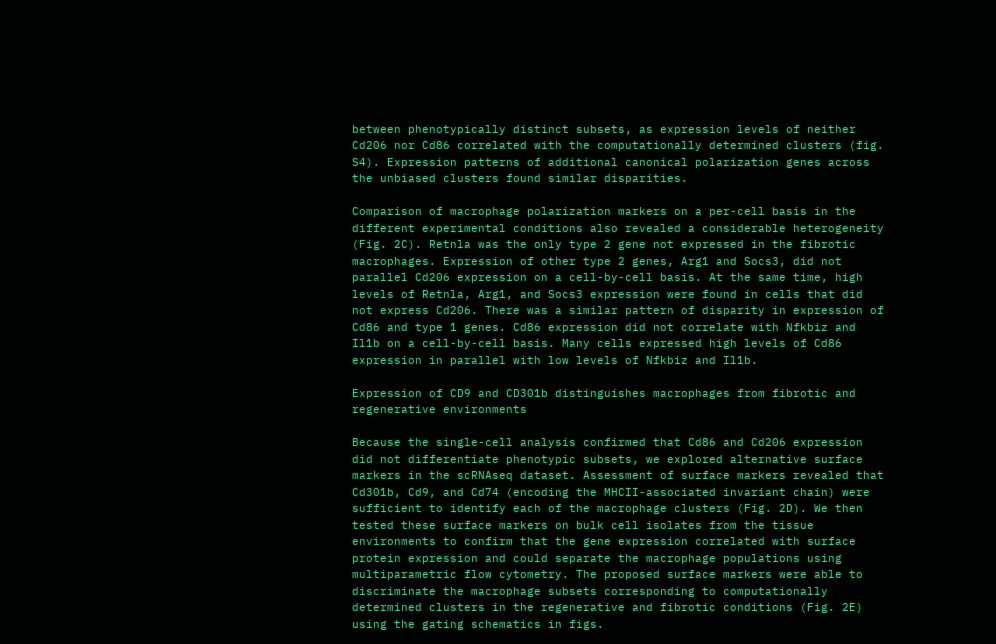between phenotypically distinct subsets, as expression levels of neither Cd206 nor Cd86 correlated with the computationally determined clusters (fig. S4). Expression patterns of additional canonical polarization genes across the unbiased clusters found similar disparities.

Comparison of macrophage polarization markers on a per-cell basis in the different experimental conditions also revealed a considerable heterogeneity (Fig. 2C). Retnla was the only type 2 gene not expressed in the fibrotic macrophages. Expression of other type 2 genes, Arg1 and Socs3, did not parallel Cd206 expression on a cell-by-cell basis. At the same time, high levels of Retnla, Arg1, and Socs3 expression were found in cells that did not express Cd206. There was a similar pattern of disparity in expression of Cd86 and type 1 genes. Cd86 expression did not correlate with Nfkbiz and Il1b on a cell-by-cell basis. Many cells expressed high levels of Cd86 expression in parallel with low levels of Nfkbiz and Il1b.

Expression of CD9 and CD301b distinguishes macrophages from fibrotic and regenerative environments

Because the single-cell analysis confirmed that Cd86 and Cd206 expression did not differentiate phenotypic subsets, we explored alternative surface markers in the scRNAseq dataset. Assessment of surface markers revealed that Cd301b, Cd9, and Cd74 (encoding the MHCII-associated invariant chain) were sufficient to identify each of the macrophage clusters (Fig. 2D). We then tested these surface markers on bulk cell isolates from the tissue environments to confirm that the gene expression correlated with surface protein expression and could separate the macrophage populations using multiparametric flow cytometry. The proposed surface markers were able to discriminate the macrophage subsets corresponding to computationally determined clusters in the regenerative and fibrotic conditions (Fig. 2E) using the gating schematics in figs.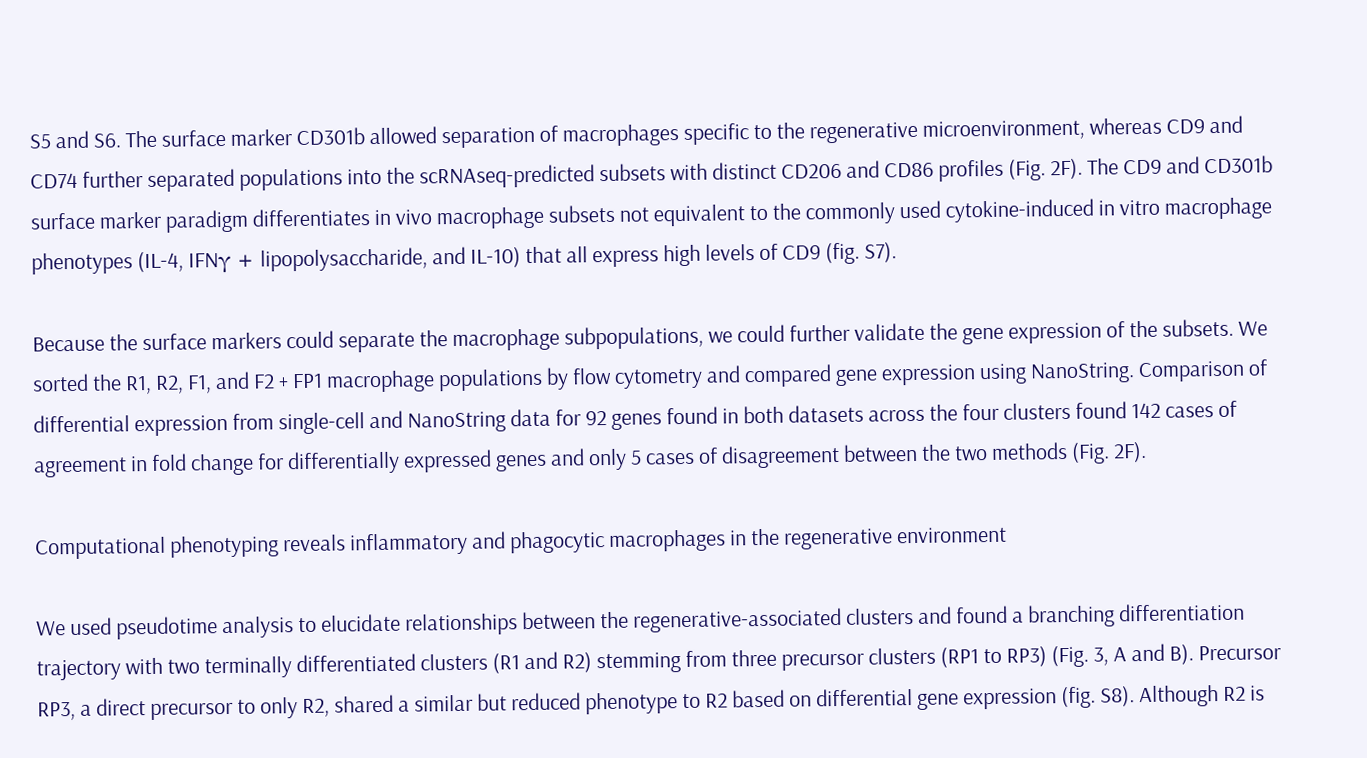S5 and S6. The surface marker CD301b allowed separation of macrophages specific to the regenerative microenvironment, whereas CD9 and CD74 further separated populations into the scRNAseq-predicted subsets with distinct CD206 and CD86 profiles (Fig. 2F). The CD9 and CD301b surface marker paradigm differentiates in vivo macrophage subsets not equivalent to the commonly used cytokine-induced in vitro macrophage phenotypes (IL-4, IFNγ + lipopolysaccharide, and IL-10) that all express high levels of CD9 (fig. S7).

Because the surface markers could separate the macrophage subpopulations, we could further validate the gene expression of the subsets. We sorted the R1, R2, F1, and F2 + FP1 macrophage populations by flow cytometry and compared gene expression using NanoString. Comparison of differential expression from single-cell and NanoString data for 92 genes found in both datasets across the four clusters found 142 cases of agreement in fold change for differentially expressed genes and only 5 cases of disagreement between the two methods (Fig. 2F).

Computational phenotyping reveals inflammatory and phagocytic macrophages in the regenerative environment

We used pseudotime analysis to elucidate relationships between the regenerative-associated clusters and found a branching differentiation trajectory with two terminally differentiated clusters (R1 and R2) stemming from three precursor clusters (RP1 to RP3) (Fig. 3, A and B). Precursor RP3, a direct precursor to only R2, shared a similar but reduced phenotype to R2 based on differential gene expression (fig. S8). Although R2 is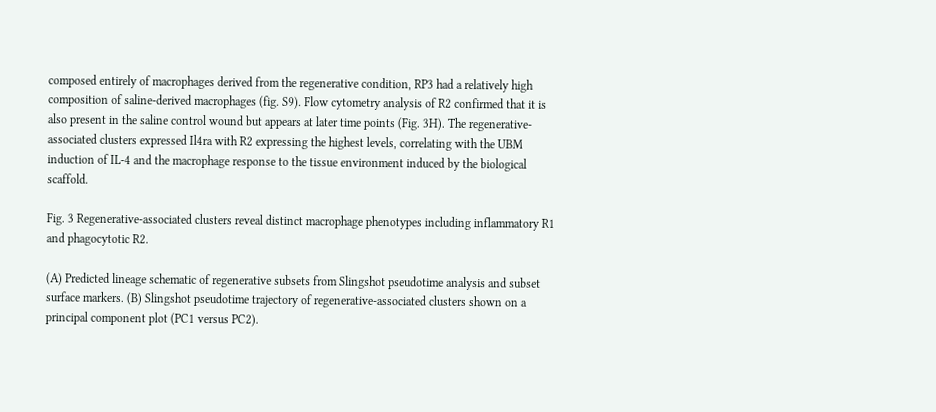composed entirely of macrophages derived from the regenerative condition, RP3 had a relatively high composition of saline-derived macrophages (fig. S9). Flow cytometry analysis of R2 confirmed that it is also present in the saline control wound but appears at later time points (Fig. 3H). The regenerative-associated clusters expressed Il4ra with R2 expressing the highest levels, correlating with the UBM induction of IL-4 and the macrophage response to the tissue environment induced by the biological scaffold.

Fig. 3 Regenerative-associated clusters reveal distinct macrophage phenotypes including inflammatory R1 and phagocytotic R2.

(A) Predicted lineage schematic of regenerative subsets from Slingshot pseudotime analysis and subset surface markers. (B) Slingshot pseudotime trajectory of regenerative-associated clusters shown on a principal component plot (PC1 versus PC2).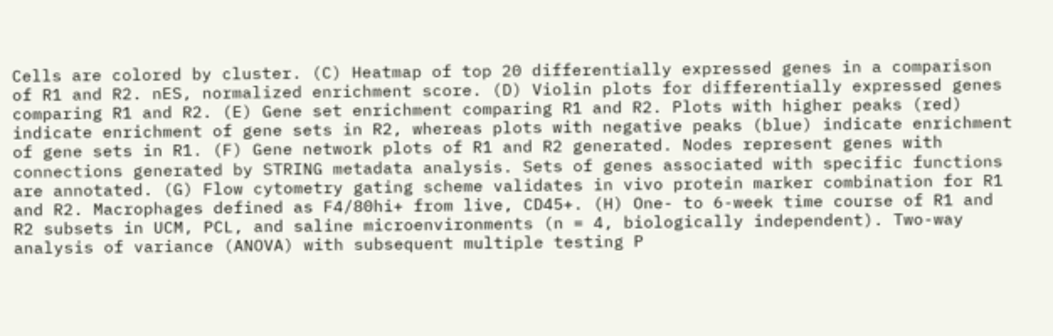Cells are colored by cluster. (C) Heatmap of top 20 differentially expressed genes in a comparison of R1 and R2. nES, normalized enrichment score. (D) Violin plots for differentially expressed genes comparing R1 and R2. (E) Gene set enrichment comparing R1 and R2. Plots with higher peaks (red) indicate enrichment of gene sets in R2, whereas plots with negative peaks (blue) indicate enrichment of gene sets in R1. (F) Gene network plots of R1 and R2 generated. Nodes represent genes with connections generated by STRING metadata analysis. Sets of genes associated with specific functions are annotated. (G) Flow cytometry gating scheme validates in vivo protein marker combination for R1 and R2. Macrophages defined as F4/80hi+ from live, CD45+. (H) One- to 6-week time course of R1 and R2 subsets in UCM, PCL, and saline microenvironments (n = 4, biologically independent). Two-way analysis of variance (ANOVA) with subsequent multiple testing P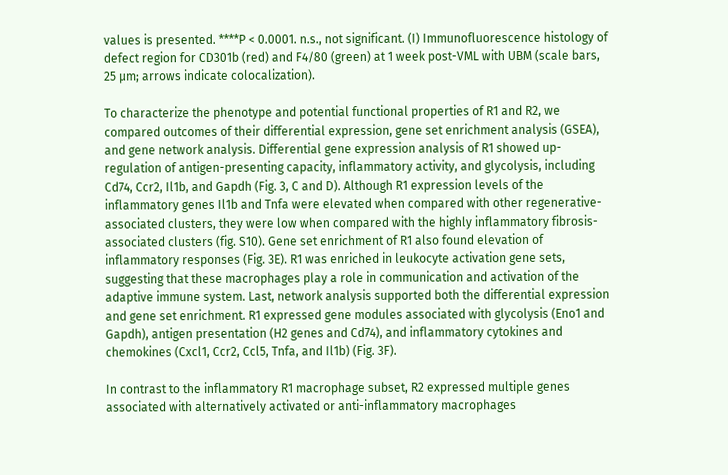values is presented. ****P < 0.0001. n.s., not significant. (I) Immunofluorescence histology of defect region for CD301b (red) and F4/80 (green) at 1 week post-VML with UBM (scale bars, 25 μm; arrows indicate colocalization).

To characterize the phenotype and potential functional properties of R1 and R2, we compared outcomes of their differential expression, gene set enrichment analysis (GSEA), and gene network analysis. Differential gene expression analysis of R1 showed up-regulation of antigen-presenting capacity, inflammatory activity, and glycolysis, including Cd74, Ccr2, Il1b, and Gapdh (Fig. 3, C and D). Although R1 expression levels of the inflammatory genes Il1b and Tnfa were elevated when compared with other regenerative-associated clusters, they were low when compared with the highly inflammatory fibrosis-associated clusters (fig. S10). Gene set enrichment of R1 also found elevation of inflammatory responses (Fig. 3E). R1 was enriched in leukocyte activation gene sets, suggesting that these macrophages play a role in communication and activation of the adaptive immune system. Last, network analysis supported both the differential expression and gene set enrichment. R1 expressed gene modules associated with glycolysis (Eno1 and Gapdh), antigen presentation (H2 genes and Cd74), and inflammatory cytokines and chemokines (Cxcl1, Ccr2, Ccl5, Tnfa, and Il1b) (Fig. 3F).

In contrast to the inflammatory R1 macrophage subset, R2 expressed multiple genes associated with alternatively activated or anti-inflammatory macrophages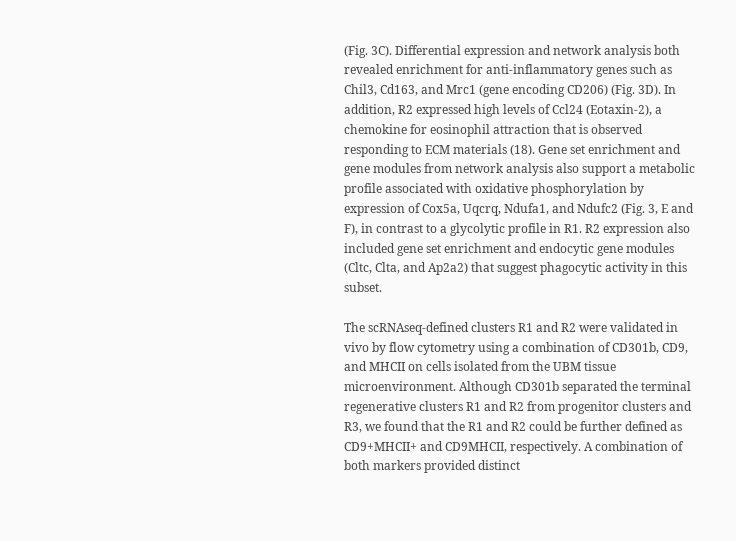(Fig. 3C). Differential expression and network analysis both revealed enrichment for anti-inflammatory genes such as Chil3, Cd163, and Mrc1 (gene encoding CD206) (Fig. 3D). In addition, R2 expressed high levels of Ccl24 (Eotaxin-2), a chemokine for eosinophil attraction that is observed responding to ECM materials (18). Gene set enrichment and gene modules from network analysis also support a metabolic profile associated with oxidative phosphorylation by expression of Cox5a, Uqcrq, Ndufa1, and Ndufc2 (Fig. 3, E and F), in contrast to a glycolytic profile in R1. R2 expression also included gene set enrichment and endocytic gene modules (Cltc, Clta, and Ap2a2) that suggest phagocytic activity in this subset.

The scRNAseq-defined clusters R1 and R2 were validated in vivo by flow cytometry using a combination of CD301b, CD9, and MHCII on cells isolated from the UBM tissue microenvironment. Although CD301b separated the terminal regenerative clusters R1 and R2 from progenitor clusters and R3, we found that the R1 and R2 could be further defined as CD9+MHCII+ and CD9MHCII, respectively. A combination of both markers provided distinct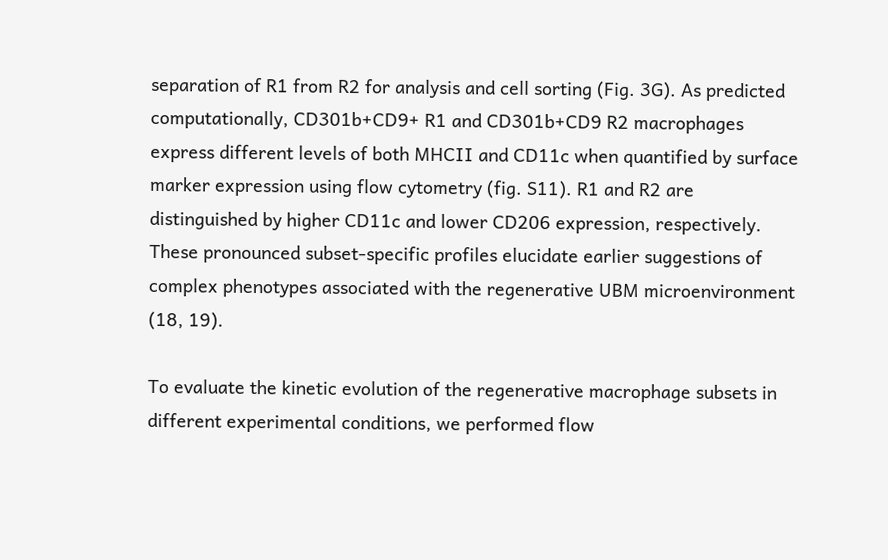separation of R1 from R2 for analysis and cell sorting (Fig. 3G). As predicted computationally, CD301b+CD9+ R1 and CD301b+CD9 R2 macrophages express different levels of both MHCII and CD11c when quantified by surface marker expression using flow cytometry (fig. S11). R1 and R2 are distinguished by higher CD11c and lower CD206 expression, respectively. These pronounced subset-specific profiles elucidate earlier suggestions of complex phenotypes associated with the regenerative UBM microenvironment (18, 19).

To evaluate the kinetic evolution of the regenerative macrophage subsets in different experimental conditions, we performed flow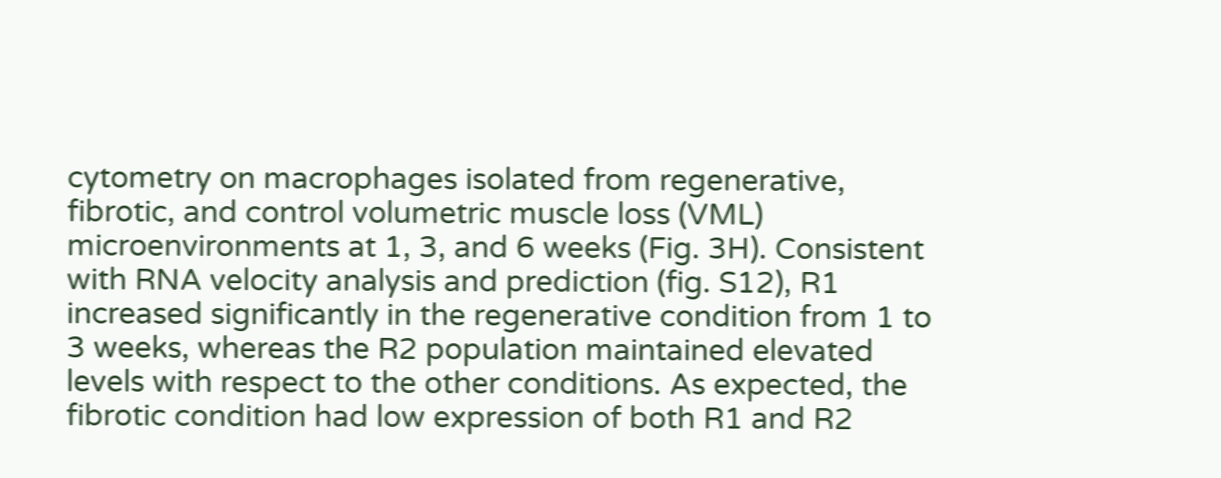cytometry on macrophages isolated from regenerative, fibrotic, and control volumetric muscle loss (VML) microenvironments at 1, 3, and 6 weeks (Fig. 3H). Consistent with RNA velocity analysis and prediction (fig. S12), R1 increased significantly in the regenerative condition from 1 to 3 weeks, whereas the R2 population maintained elevated levels with respect to the other conditions. As expected, the fibrotic condition had low expression of both R1 and R2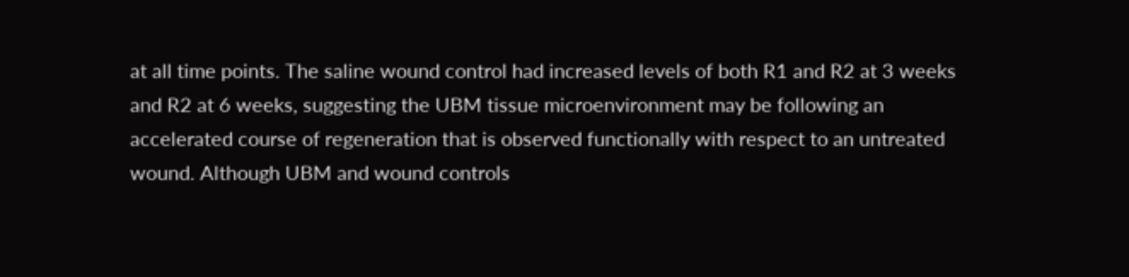at all time points. The saline wound control had increased levels of both R1 and R2 at 3 weeks and R2 at 6 weeks, suggesting the UBM tissue microenvironment may be following an accelerated course of regeneration that is observed functionally with respect to an untreated wound. Although UBM and wound controls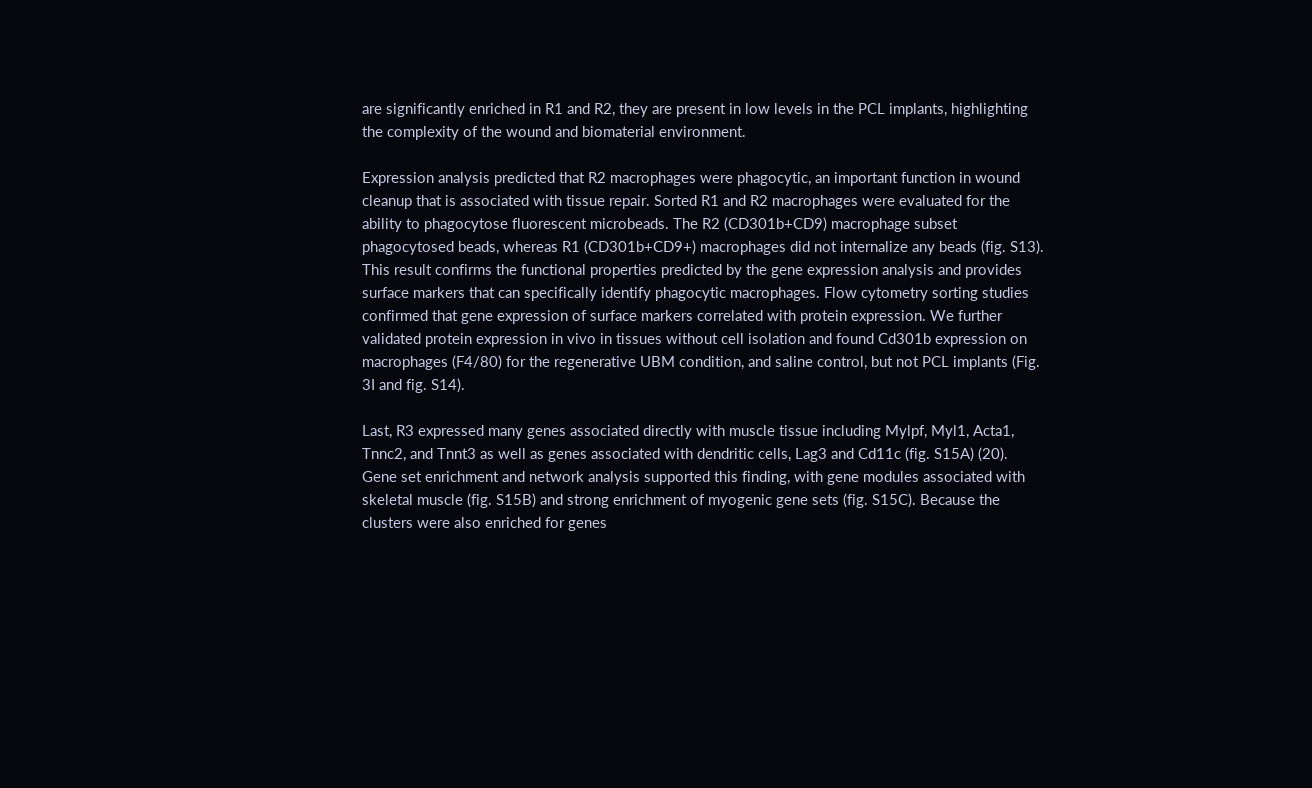are significantly enriched in R1 and R2, they are present in low levels in the PCL implants, highlighting the complexity of the wound and biomaterial environment.

Expression analysis predicted that R2 macrophages were phagocytic, an important function in wound cleanup that is associated with tissue repair. Sorted R1 and R2 macrophages were evaluated for the ability to phagocytose fluorescent microbeads. The R2 (CD301b+CD9) macrophage subset phagocytosed beads, whereas R1 (CD301b+CD9+) macrophages did not internalize any beads (fig. S13). This result confirms the functional properties predicted by the gene expression analysis and provides surface markers that can specifically identify phagocytic macrophages. Flow cytometry sorting studies confirmed that gene expression of surface markers correlated with protein expression. We further validated protein expression in vivo in tissues without cell isolation and found Cd301b expression on macrophages (F4/80) for the regenerative UBM condition, and saline control, but not PCL implants (Fig. 3I and fig. S14).

Last, R3 expressed many genes associated directly with muscle tissue including Mylpf, Myl1, Acta1, Tnnc2, and Tnnt3 as well as genes associated with dendritic cells, Lag3 and Cd11c (fig. S15A) (20). Gene set enrichment and network analysis supported this finding, with gene modules associated with skeletal muscle (fig. S15B) and strong enrichment of myogenic gene sets (fig. S15C). Because the clusters were also enriched for genes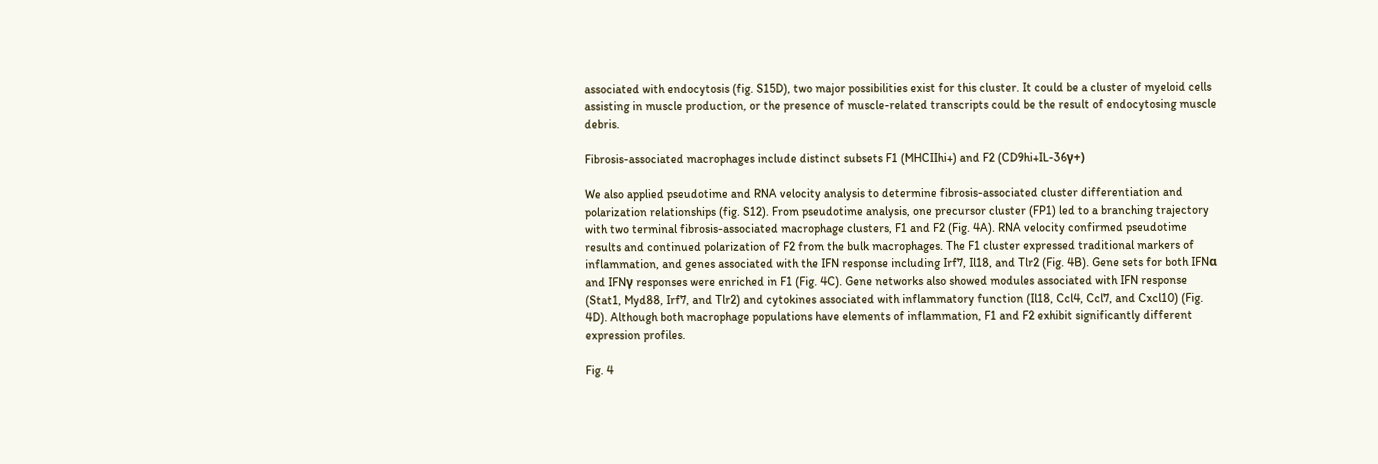associated with endocytosis (fig. S15D), two major possibilities exist for this cluster. It could be a cluster of myeloid cells assisting in muscle production, or the presence of muscle-related transcripts could be the result of endocytosing muscle debris.

Fibrosis-associated macrophages include distinct subsets F1 (MHCIIhi+) and F2 (CD9hi+IL-36γ+)

We also applied pseudotime and RNA velocity analysis to determine fibrosis-associated cluster differentiation and polarization relationships (fig. S12). From pseudotime analysis, one precursor cluster (FP1) led to a branching trajectory with two terminal fibrosis-associated macrophage clusters, F1 and F2 (Fig. 4A). RNA velocity confirmed pseudotime results and continued polarization of F2 from the bulk macrophages. The F1 cluster expressed traditional markers of inflammation, and genes associated with the IFN response including Irf7, Il18, and Tlr2 (Fig. 4B). Gene sets for both IFNα and IFNγ responses were enriched in F1 (Fig. 4C). Gene networks also showed modules associated with IFN response (Stat1, Myd88, Irf7, and Tlr2) and cytokines associated with inflammatory function (Il18, Ccl4, Ccl7, and Cxcl10) (Fig. 4D). Although both macrophage populations have elements of inflammation, F1 and F2 exhibit significantly different expression profiles.

Fig. 4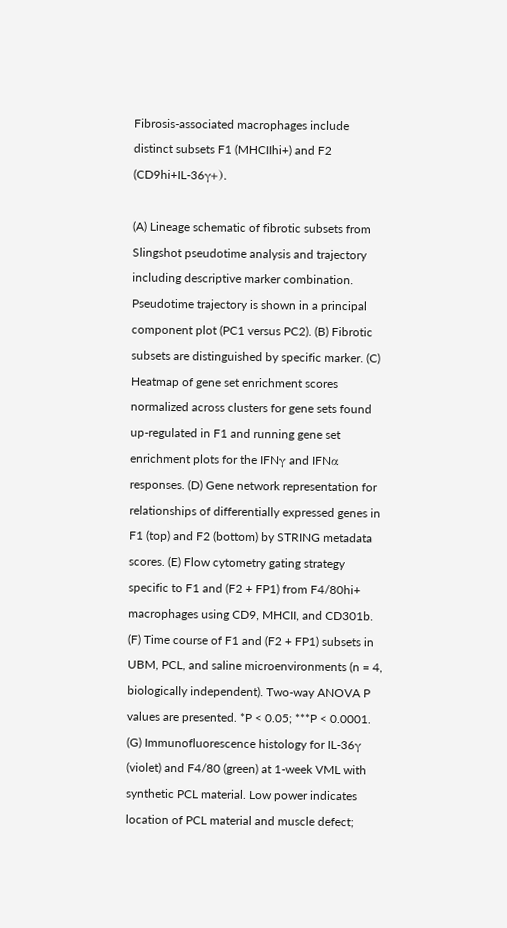Fibrosis-associated macrophages include distinct subsets F1 (MHCIIhi+) and F2 (CD9hi+IL-36γ+).

(A) Lineage schematic of fibrotic subsets from Slingshot pseudotime analysis and trajectory including descriptive marker combination. Pseudotime trajectory is shown in a principal component plot (PC1 versus PC2). (B) Fibrotic subsets are distinguished by specific marker. (C) Heatmap of gene set enrichment scores normalized across clusters for gene sets found up-regulated in F1 and running gene set enrichment plots for the IFNγ and IFNα responses. (D) Gene network representation for relationships of differentially expressed genes in F1 (top) and F2 (bottom) by STRING metadata scores. (E) Flow cytometry gating strategy specific to F1 and (F2 + FP1) from F4/80hi+ macrophages using CD9, MHCII, and CD301b. (F) Time course of F1 and (F2 + FP1) subsets in UBM, PCL, and saline microenvironments (n = 4, biologically independent). Two-way ANOVA P values are presented. *P < 0.05; ***P < 0.0001. (G) Immunofluorescence histology for IL-36γ (violet) and F4/80 (green) at 1-week VML with synthetic PCL material. Low power indicates location of PCL material and muscle defect;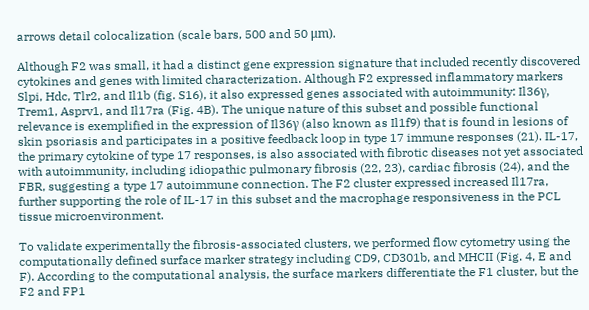arrows detail colocalization (scale bars, 500 and 50 μm).

Although F2 was small, it had a distinct gene expression signature that included recently discovered cytokines and genes with limited characterization. Although F2 expressed inflammatory markers Slpi, Hdc, Tlr2, and Il1b (fig. S16), it also expressed genes associated with autoimmunity: Il36γ, Trem1, Asprv1, and Il17ra (Fig. 4B). The unique nature of this subset and possible functional relevance is exemplified in the expression of Il36γ (also known as Il1f9) that is found in lesions of skin psoriasis and participates in a positive feedback loop in type 17 immune responses (21). IL-17, the primary cytokine of type 17 responses, is also associated with fibrotic diseases not yet associated with autoimmunity, including idiopathic pulmonary fibrosis (22, 23), cardiac fibrosis (24), and the FBR, suggesting a type 17 autoimmune connection. The F2 cluster expressed increased Il17ra, further supporting the role of IL-17 in this subset and the macrophage responsiveness in the PCL tissue microenvironment.

To validate experimentally the fibrosis-associated clusters, we performed flow cytometry using the computationally defined surface marker strategy including CD9, CD301b, and MHCII (Fig. 4, E and F). According to the computational analysis, the surface markers differentiate the F1 cluster, but the F2 and FP1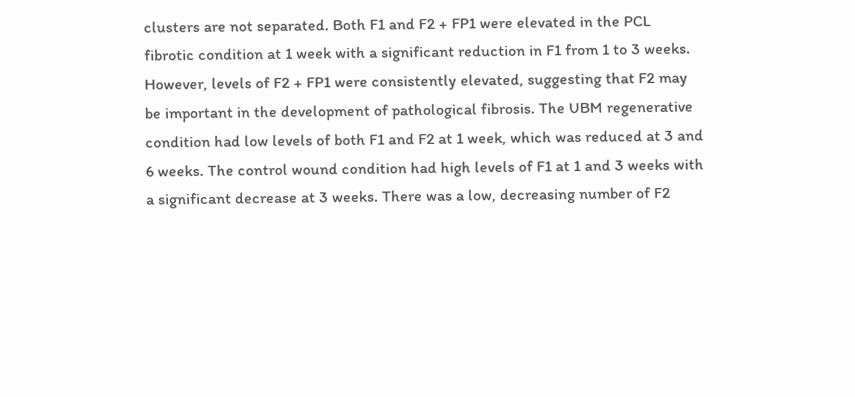clusters are not separated. Both F1 and F2 + FP1 were elevated in the PCL fibrotic condition at 1 week with a significant reduction in F1 from 1 to 3 weeks. However, levels of F2 + FP1 were consistently elevated, suggesting that F2 may be important in the development of pathological fibrosis. The UBM regenerative condition had low levels of both F1 and F2 at 1 week, which was reduced at 3 and 6 weeks. The control wound condition had high levels of F1 at 1 and 3 weeks with a significant decrease at 3 weeks. There was a low, decreasing number of F2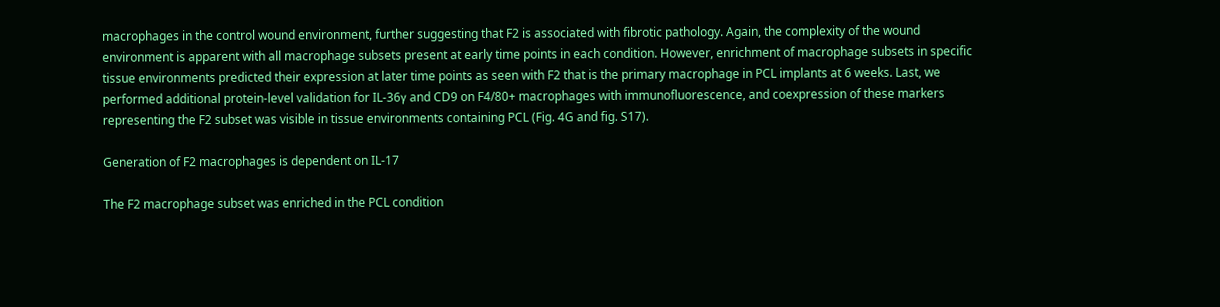macrophages in the control wound environment, further suggesting that F2 is associated with fibrotic pathology. Again, the complexity of the wound environment is apparent with all macrophage subsets present at early time points in each condition. However, enrichment of macrophage subsets in specific tissue environments predicted their expression at later time points as seen with F2 that is the primary macrophage in PCL implants at 6 weeks. Last, we performed additional protein-level validation for IL-36γ and CD9 on F4/80+ macrophages with immunofluorescence, and coexpression of these markers representing the F2 subset was visible in tissue environments containing PCL (Fig. 4G and fig. S17).

Generation of F2 macrophages is dependent on IL-17

The F2 macrophage subset was enriched in the PCL condition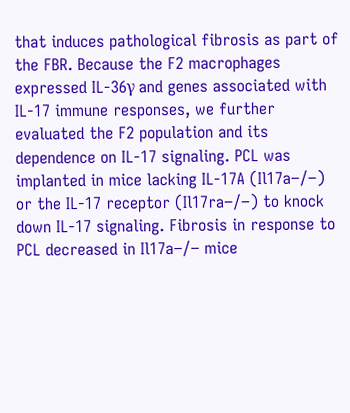that induces pathological fibrosis as part of the FBR. Because the F2 macrophages expressed IL-36γ and genes associated with IL-17 immune responses, we further evaluated the F2 population and its dependence on IL-17 signaling. PCL was implanted in mice lacking IL-17A (Il17a−/−) or the IL-17 receptor (Il17ra−/−) to knock down IL-17 signaling. Fibrosis in response to PCL decreased in Il17a−/− mice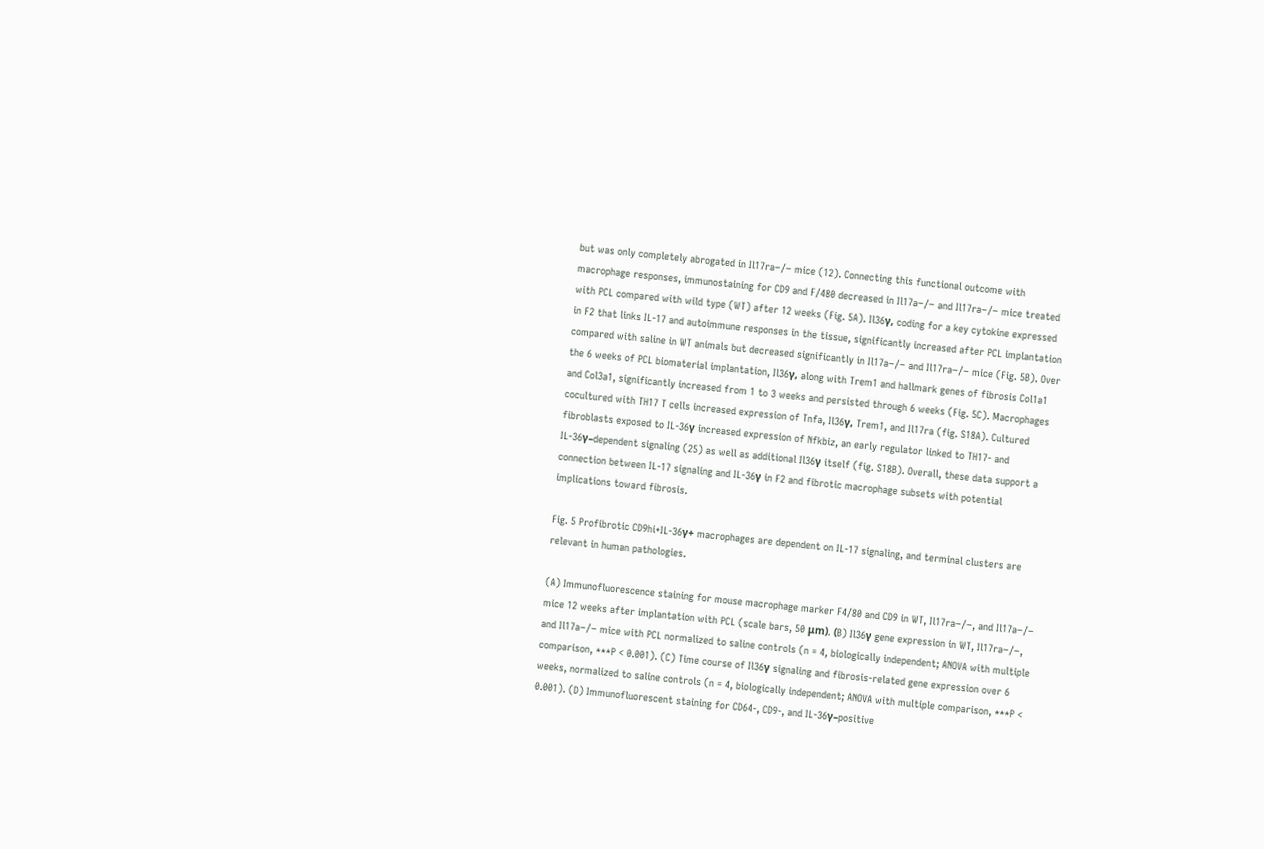but was only completely abrogated in Il17ra−/− mice (12). Connecting this functional outcome with macrophage responses, immunostaining for CD9 and F/480 decreased in Il17a−/− and Il17ra−/− mice treated with PCL compared with wild type (WT) after 12 weeks (Fig. 5A). Il36γ, coding for a key cytokine expressed in F2 that links IL-17 and autoimmune responses in the tissue, significantly increased after PCL implantation compared with saline in WT animals but decreased significantly in Il17a−/− and Il17ra−/− mice (Fig. 5B). Over the 6 weeks of PCL biomaterial implantation, Il36γ, along with Trem1 and hallmark genes of fibrosis Col1a1 and Col3a1, significantly increased from 1 to 3 weeks and persisted through 6 weeks (Fig. 5C). Macrophages cocultured with TH17 T cells increased expression of Tnfa, Il36γ, Trem1, and Il17ra (fig. S18A). Cultured fibroblasts exposed to IL-36γ increased expression of Nfkbiz, an early regulator linked to TH17- and IL-36γ–dependent signaling (25) as well as additional Il36γ itself (fig. S18B). Overall, these data support a connection between IL-17 signaling and IL-36γ in F2 and fibrotic macrophage subsets with potential implications toward fibrosis.

Fig. 5 Profibrotic CD9hi+IL-36γ+ macrophages are dependent on IL-17 signaling, and terminal clusters are relevant in human pathologies.

(A) Immunofluorescence staining for mouse macrophage marker F4/80 and CD9 in WT, Il17ra−/−, and Il17a−/− mice 12 weeks after implantation with PCL (scale bars, 50 μm). (B) Il36γ gene expression in WT, Il17ra−/−, and Il17a−/− mice with PCL normalized to saline controls (n = 4, biologically independent; ANOVA with multiple comparison, ***P < 0.001). (C) Time course of Il36γ signaling and fibrosis-related gene expression over 6 weeks, normalized to saline controls (n = 4, biologically independent; ANOVA with multiple comparison, ***P < 0.001). (D) Immunofluorescent staining for CD64-, CD9-, and IL-36γ–positive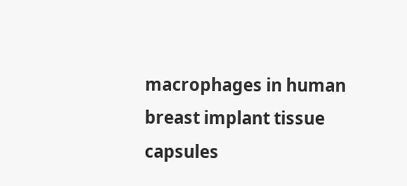macrophages in human breast implant tissue capsules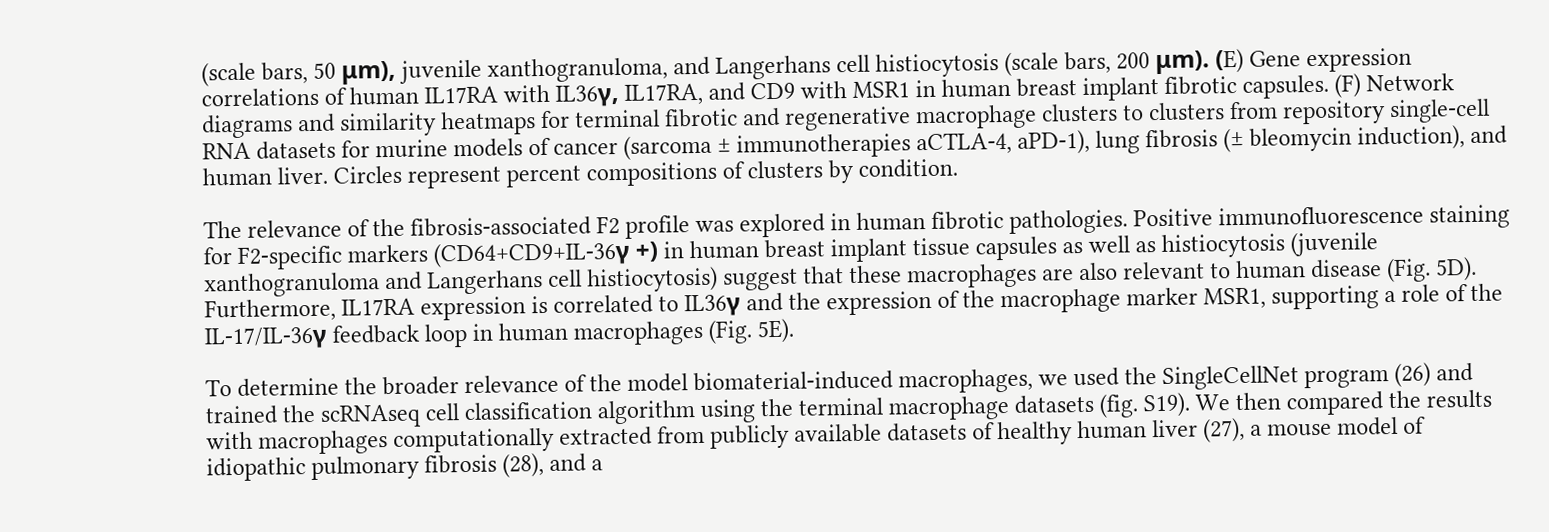(scale bars, 50 μm), juvenile xanthogranuloma, and Langerhans cell histiocytosis (scale bars, 200 μm). (E) Gene expression correlations of human IL17RA with IL36γ, IL17RA, and CD9 with MSR1 in human breast implant fibrotic capsules. (F) Network diagrams and similarity heatmaps for terminal fibrotic and regenerative macrophage clusters to clusters from repository single-cell RNA datasets for murine models of cancer (sarcoma ± immunotherapies aCTLA-4, aPD-1), lung fibrosis (± bleomycin induction), and human liver. Circles represent percent compositions of clusters by condition.

The relevance of the fibrosis-associated F2 profile was explored in human fibrotic pathologies. Positive immunofluorescence staining for F2-specific markers (CD64+CD9+IL-36γ +) in human breast implant tissue capsules as well as histiocytosis (juvenile xanthogranuloma and Langerhans cell histiocytosis) suggest that these macrophages are also relevant to human disease (Fig. 5D). Furthermore, IL17RA expression is correlated to IL36γ and the expression of the macrophage marker MSR1, supporting a role of the IL-17/IL-36γ feedback loop in human macrophages (Fig. 5E).

To determine the broader relevance of the model biomaterial-induced macrophages, we used the SingleCellNet program (26) and trained the scRNAseq cell classification algorithm using the terminal macrophage datasets (fig. S19). We then compared the results with macrophages computationally extracted from publicly available datasets of healthy human liver (27), a mouse model of idiopathic pulmonary fibrosis (28), and a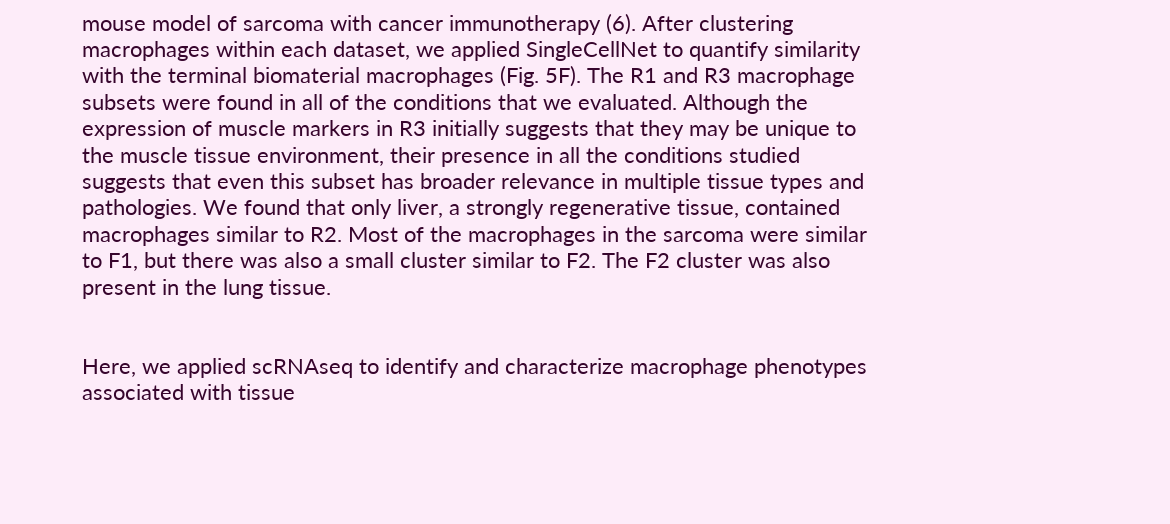mouse model of sarcoma with cancer immunotherapy (6). After clustering macrophages within each dataset, we applied SingleCellNet to quantify similarity with the terminal biomaterial macrophages (Fig. 5F). The R1 and R3 macrophage subsets were found in all of the conditions that we evaluated. Although the expression of muscle markers in R3 initially suggests that they may be unique to the muscle tissue environment, their presence in all the conditions studied suggests that even this subset has broader relevance in multiple tissue types and pathologies. We found that only liver, a strongly regenerative tissue, contained macrophages similar to R2. Most of the macrophages in the sarcoma were similar to F1, but there was also a small cluster similar to F2. The F2 cluster was also present in the lung tissue.


Here, we applied scRNAseq to identify and characterize macrophage phenotypes associated with tissue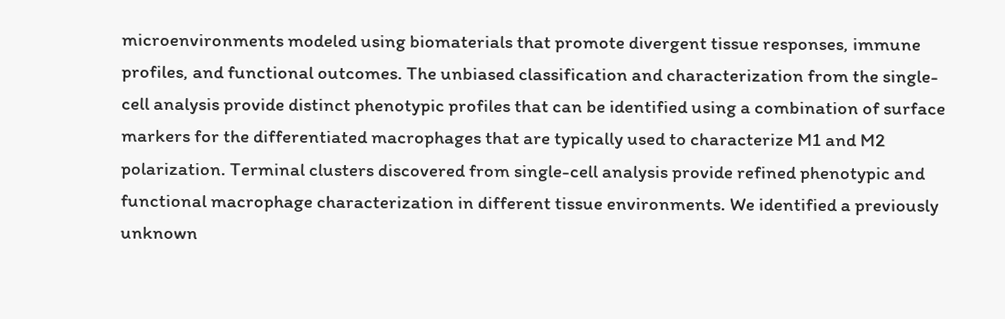microenvironments modeled using biomaterials that promote divergent tissue responses, immune profiles, and functional outcomes. The unbiased classification and characterization from the single-cell analysis provide distinct phenotypic profiles that can be identified using a combination of surface markers for the differentiated macrophages that are typically used to characterize M1 and M2 polarization. Terminal clusters discovered from single-cell analysis provide refined phenotypic and functional macrophage characterization in different tissue environments. We identified a previously unknown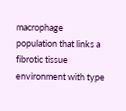macrophage population that links a fibrotic tissue environment with type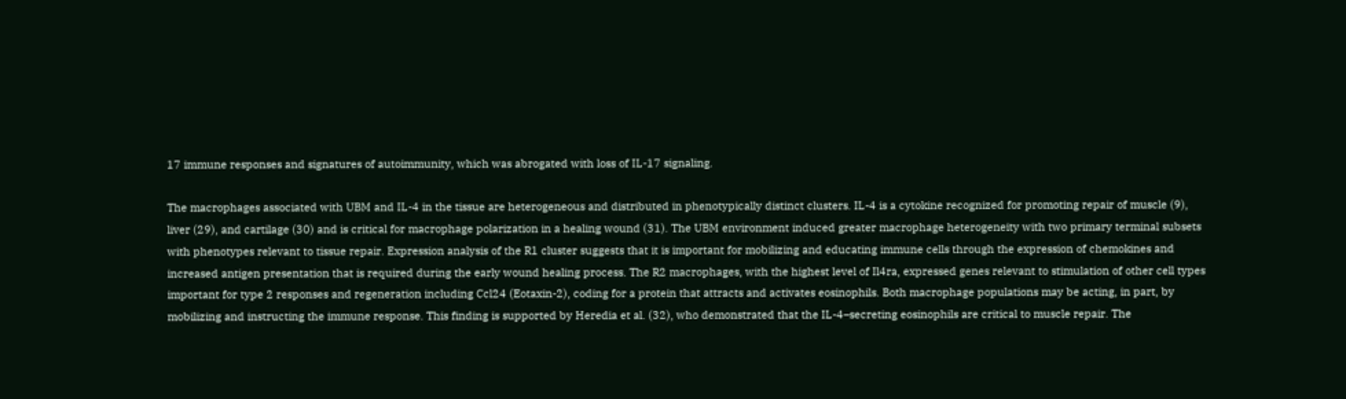17 immune responses and signatures of autoimmunity, which was abrogated with loss of IL-17 signaling.

The macrophages associated with UBM and IL-4 in the tissue are heterogeneous and distributed in phenotypically distinct clusters. IL-4 is a cytokine recognized for promoting repair of muscle (9), liver (29), and cartilage (30) and is critical for macrophage polarization in a healing wound (31). The UBM environment induced greater macrophage heterogeneity with two primary terminal subsets with phenotypes relevant to tissue repair. Expression analysis of the R1 cluster suggests that it is important for mobilizing and educating immune cells through the expression of chemokines and increased antigen presentation that is required during the early wound healing process. The R2 macrophages, with the highest level of Il4ra, expressed genes relevant to stimulation of other cell types important for type 2 responses and regeneration including Ccl24 (Eotaxin-2), coding for a protein that attracts and activates eosinophils. Both macrophage populations may be acting, in part, by mobilizing and instructing the immune response. This finding is supported by Heredia et al. (32), who demonstrated that the IL-4–secreting eosinophils are critical to muscle repair. The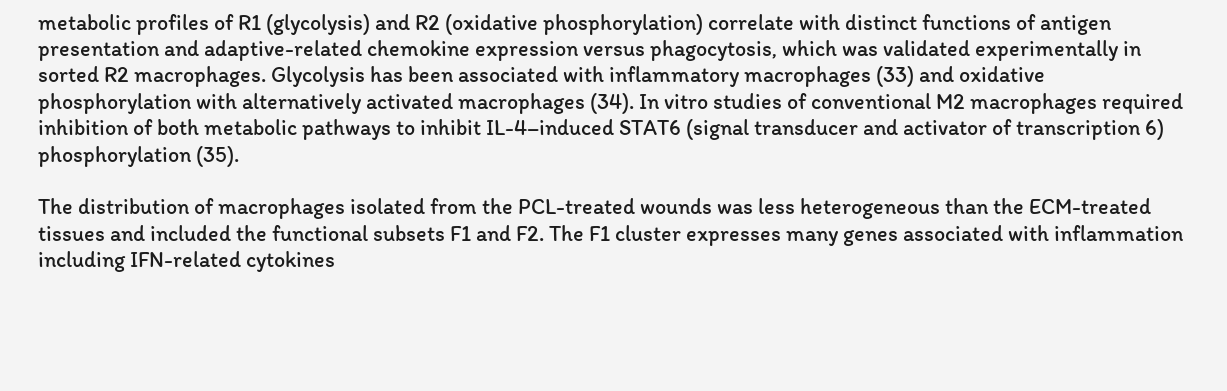metabolic profiles of R1 (glycolysis) and R2 (oxidative phosphorylation) correlate with distinct functions of antigen presentation and adaptive-related chemokine expression versus phagocytosis, which was validated experimentally in sorted R2 macrophages. Glycolysis has been associated with inflammatory macrophages (33) and oxidative phosphorylation with alternatively activated macrophages (34). In vitro studies of conventional M2 macrophages required inhibition of both metabolic pathways to inhibit IL-4–induced STAT6 (signal transducer and activator of transcription 6) phosphorylation (35).

The distribution of macrophages isolated from the PCL-treated wounds was less heterogeneous than the ECM-treated tissues and included the functional subsets F1 and F2. The F1 cluster expresses many genes associated with inflammation including IFN-related cytokines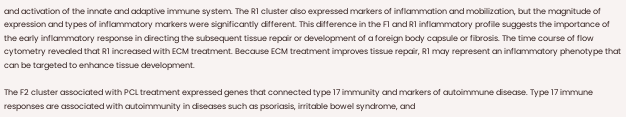and activation of the innate and adaptive immune system. The R1 cluster also expressed markers of inflammation and mobilization, but the magnitude of expression and types of inflammatory markers were significantly different. This difference in the F1 and R1 inflammatory profile suggests the importance of the early inflammatory response in directing the subsequent tissue repair or development of a foreign body capsule or fibrosis. The time course of flow cytometry revealed that R1 increased with ECM treatment. Because ECM treatment improves tissue repair, R1 may represent an inflammatory phenotype that can be targeted to enhance tissue development.

The F2 cluster associated with PCL treatment expressed genes that connected type 17 immunity and markers of autoimmune disease. Type 17 immune responses are associated with autoimmunity in diseases such as psoriasis, irritable bowel syndrome, and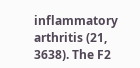inflammatory arthritis (21, 3638). The F2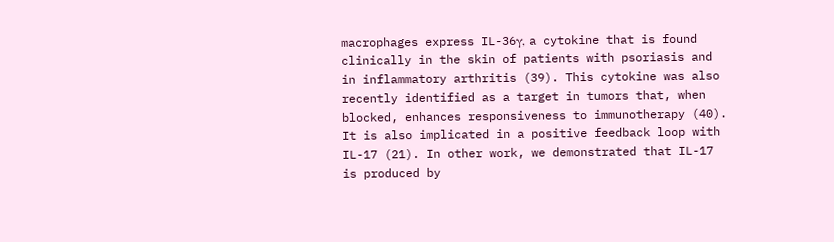macrophages express IL-36γ, a cytokine that is found clinically in the skin of patients with psoriasis and in inflammatory arthritis (39). This cytokine was also recently identified as a target in tumors that, when blocked, enhances responsiveness to immunotherapy (40). It is also implicated in a positive feedback loop with IL-17 (21). In other work, we demonstrated that IL-17 is produced by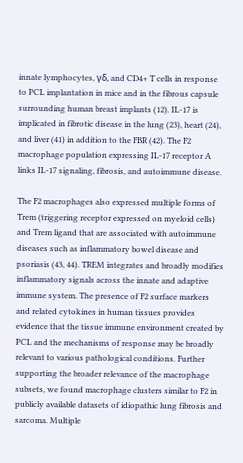innate lymphocytes, γδ, and CD4+ T cells in response to PCL implantation in mice and in the fibrous capsule surrounding human breast implants (12). IL-17 is implicated in fibrotic disease in the lung (23), heart (24), and liver (41) in addition to the FBR (42). The F2 macrophage population expressing IL-17 receptor A links IL-17 signaling, fibrosis, and autoimmune disease.

The F2 macrophages also expressed multiple forms of Trem (triggering receptor expressed on myeloid cells) and Trem ligand that are associated with autoimmune diseases such as inflammatory bowel disease and psoriasis (43, 44). TREM integrates and broadly modifies inflammatory signals across the innate and adaptive immune system. The presence of F2 surface markers and related cytokines in human tissues provides evidence that the tissue immune environment created by PCL and the mechanisms of response may be broadly relevant to various pathological conditions. Further supporting the broader relevance of the macrophage subsets, we found macrophage clusters similar to F2 in publicly available datasets of idiopathic lung fibrosis and sarcoma. Multiple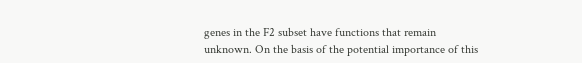genes in the F2 subset have functions that remain unknown. On the basis of the potential importance of this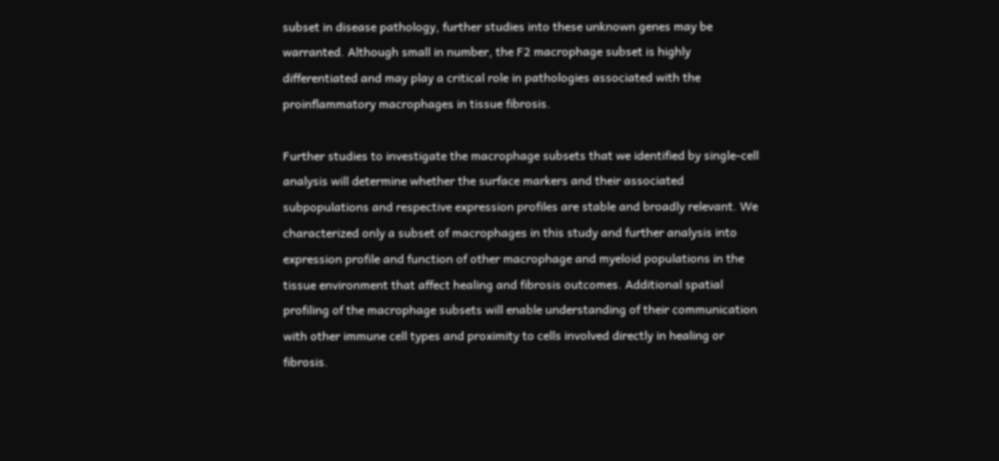subset in disease pathology, further studies into these unknown genes may be warranted. Although small in number, the F2 macrophage subset is highly differentiated and may play a critical role in pathologies associated with the proinflammatory macrophages in tissue fibrosis.

Further studies to investigate the macrophage subsets that we identified by single-cell analysis will determine whether the surface markers and their associated subpopulations and respective expression profiles are stable and broadly relevant. We characterized only a subset of macrophages in this study and further analysis into expression profile and function of other macrophage and myeloid populations in the tissue environment that affect healing and fibrosis outcomes. Additional spatial profiling of the macrophage subsets will enable understanding of their communication with other immune cell types and proximity to cells involved directly in healing or fibrosis.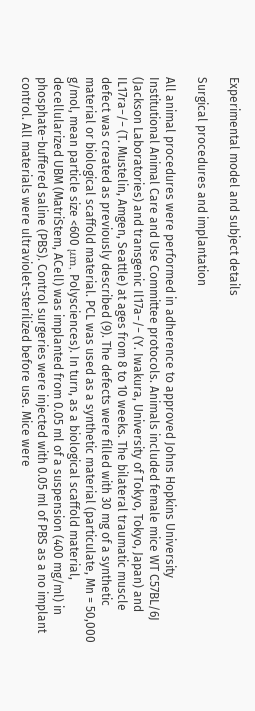Experimental model and subject details

Surgical procedures and implantation

All animal procedures were performed in adherence to approved Johns Hopkins University Institutional Animal Care and Use Committee protocols. Animals included female mice WT C57BL/6J (Jackson Laboratories) and transgenic Il17a−/− (Y. Iwakura, University of Tokyo, Tokyo, Japan) and IL17ra−/− (T. Mustelin, Amgen, Seattle) at ages from 8 to 10 weeks. The bilateral traumatic muscle defect was created as previously described (9). The defects were filled with 30 mg of a synthetic material or biological scaffold material. PCL was used as a synthetic material (particulate, Mn = 50,000 g/mol, mean particle size <600 μm, Polysciences). In turn, as a biological scaffold material, decellularized UBM (MatriStem, ACell) was implanted from 0.05 ml of a suspension (400 mg/ml) in phosphate-buffered saline (PBS). Control surgeries were injected with 0.05 ml of PBS as a no implant control. All materials were ultraviolet-sterilized before use. Mice were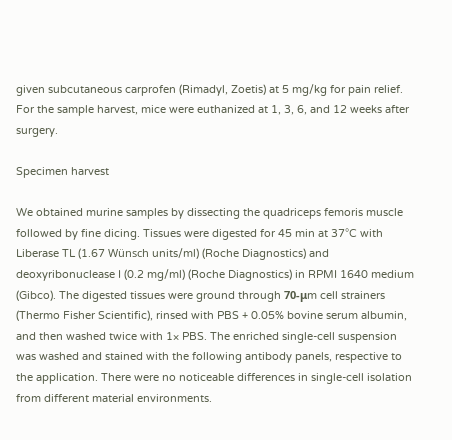given subcutaneous carprofen (Rimadyl, Zoetis) at 5 mg/kg for pain relief. For the sample harvest, mice were euthanized at 1, 3, 6, and 12 weeks after surgery.

Specimen harvest

We obtained murine samples by dissecting the quadriceps femoris muscle followed by fine dicing. Tissues were digested for 45 min at 37°C with Liberase TL (1.67 Wünsch units/ml) (Roche Diagnostics) and deoxyribonuclease I (0.2 mg/ml) (Roche Diagnostics) in RPMI 1640 medium (Gibco). The digested tissues were ground through 70-μm cell strainers (Thermo Fisher Scientific), rinsed with PBS + 0.05% bovine serum albumin, and then washed twice with 1× PBS. The enriched single-cell suspension was washed and stained with the following antibody panels, respective to the application. There were no noticeable differences in single-cell isolation from different material environments.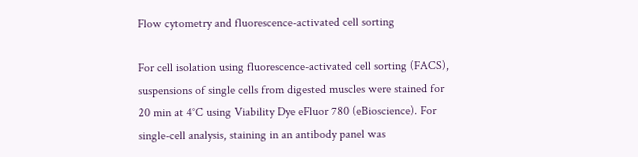Flow cytometry and fluorescence-activated cell sorting

For cell isolation using fluorescence-activated cell sorting (FACS), suspensions of single cells from digested muscles were stained for 20 min at 4°C using Viability Dye eFluor 780 (eBioscience). For single-cell analysis, staining in an antibody panel was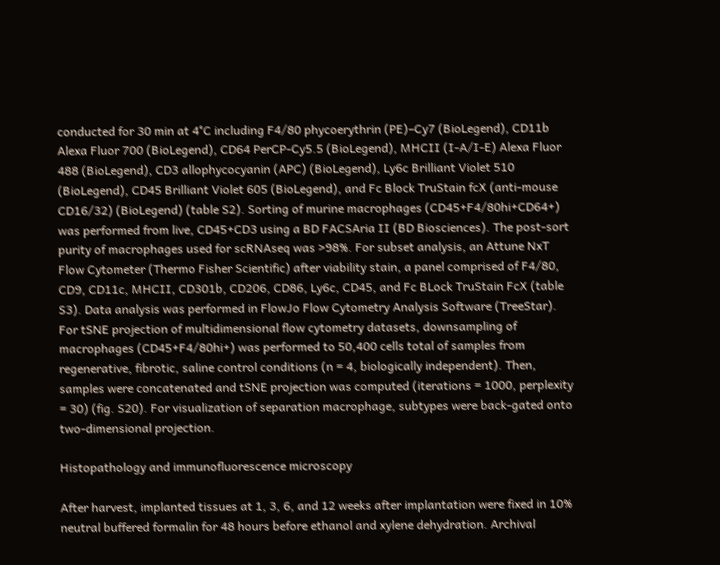conducted for 30 min at 4°C including F4/80 phycoerythrin (PE)–Cy7 (BioLegend), CD11b Alexa Fluor 700 (BioLegend), CD64 PerCP-Cy5.5 (BioLegend), MHCII (I-A/I-E) Alexa Fluor 488 (BioLegend), CD3 allophycocyanin (APC) (BioLegend), Ly6c Brilliant Violet 510 (BioLegend), CD45 Brilliant Violet 605 (BioLegend), and Fc Block TruStain fcX (anti-mouse CD16/32) (BioLegend) (table S2). Sorting of murine macrophages (CD45+F4/80hi+CD64+) was performed from live, CD45+CD3 using a BD FACSAria II (BD Biosciences). The post-sort purity of macrophages used for scRNAseq was >98%. For subset analysis, an Attune NxT Flow Cytometer (Thermo Fisher Scientific) after viability stain, a panel comprised of F4/80, CD9, CD11c, MHCII, CD301b, CD206, CD86, Ly6c, CD45, and Fc BLock TruStain FcX (table S3). Data analysis was performed in FlowJo Flow Cytometry Analysis Software (TreeStar). For tSNE projection of multidimensional flow cytometry datasets, downsampling of macrophages (CD45+F4/80hi+) was performed to 50,400 cells total of samples from regenerative, fibrotic, saline control conditions (n = 4, biologically independent). Then, samples were concatenated and tSNE projection was computed (iterations = 1000, perplexity = 30) (fig. S20). For visualization of separation macrophage, subtypes were back-gated onto two-dimensional projection.

Histopathology and immunofluorescence microscopy

After harvest, implanted tissues at 1, 3, 6, and 12 weeks after implantation were fixed in 10% neutral buffered formalin for 48 hours before ethanol and xylene dehydration. Archival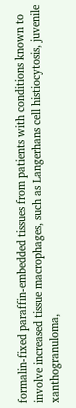formalin-fixed paraffin-embedded tissues from patients with conditions known to involve increased tissue macrophages, such as Langerhans cell histiocytosis, juvenile xanthogranuloma,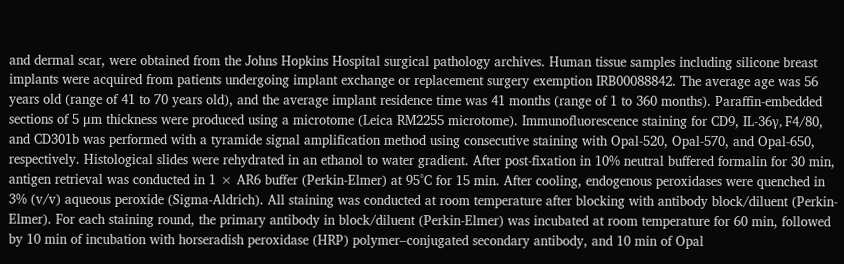and dermal scar, were obtained from the Johns Hopkins Hospital surgical pathology archives. Human tissue samples including silicone breast implants were acquired from patients undergoing implant exchange or replacement surgery exemption IRB00088842. The average age was 56 years old (range of 41 to 70 years old), and the average implant residence time was 41 months (range of 1 to 360 months). Paraffin-embedded sections of 5 μm thickness were produced using a microtome (Leica RM2255 microtome). Immunofluorescence staining for CD9, IL-36γ, F4/80, and CD301b was performed with a tyramide signal amplification method using consecutive staining with Opal-520, Opal-570, and Opal-650, respectively. Histological slides were rehydrated in an ethanol to water gradient. After post-fixation in 10% neutral buffered formalin for 30 min, antigen retrieval was conducted in 1 × AR6 buffer (Perkin-Elmer) at 95°C for 15 min. After cooling, endogenous peroxidases were quenched in 3% (v/v) aqueous peroxide (Sigma-Aldrich). All staining was conducted at room temperature after blocking with antibody block/diluent (Perkin-Elmer). For each staining round, the primary antibody in block/diluent (Perkin-Elmer) was incubated at room temperature for 60 min, followed by 10 min of incubation with horseradish peroxidase (HRP) polymer–conjugated secondary antibody, and 10 min of Opal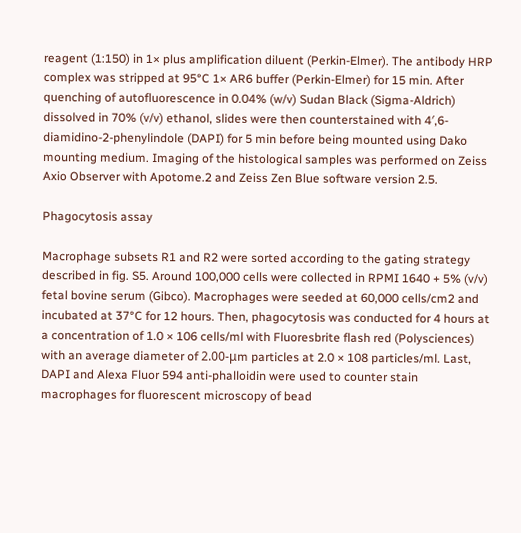reagent (1:150) in 1× plus amplification diluent (Perkin-Elmer). The antibody HRP complex was stripped at 95°C 1× AR6 buffer (Perkin-Elmer) for 15 min. After quenching of autofluorescence in 0.04% (w/v) Sudan Black (Sigma-Aldrich) dissolved in 70% (v/v) ethanol, slides were then counterstained with 4′,6-diamidino-2-phenylindole (DAPI) for 5 min before being mounted using Dako mounting medium. Imaging of the histological samples was performed on Zeiss Axio Observer with Apotome.2 and Zeiss Zen Blue software version 2.5.

Phagocytosis assay

Macrophage subsets R1 and R2 were sorted according to the gating strategy described in fig. S5. Around 100,000 cells were collected in RPMI 1640 + 5% (v/v) fetal bovine serum (Gibco). Macrophages were seeded at 60,000 cells/cm2 and incubated at 37°C for 12 hours. Then, phagocytosis was conducted for 4 hours at a concentration of 1.0 × 106 cells/ml with Fluoresbrite flash red (Polysciences) with an average diameter of 2.00-μm particles at 2.0 × 108 particles/ml. Last, DAPI and Alexa Fluor 594 anti-phalloidin were used to counter stain macrophages for fluorescent microscopy of bead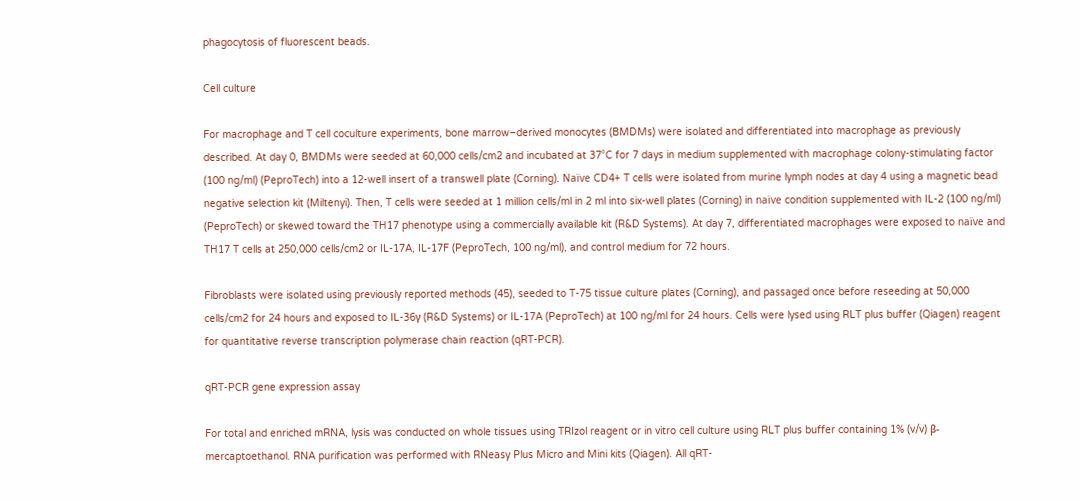phagocytosis of fluorescent beads.

Cell culture

For macrophage and T cell coculture experiments, bone marrow–derived monocytes (BMDMs) were isolated and differentiated into macrophage as previously described. At day 0, BMDMs were seeded at 60,000 cells/cm2 and incubated at 37°C for 7 days in medium supplemented with macrophage colony-stimulating factor (100 ng/ml) (PeproTech) into a 12-well insert of a transwell plate (Corning). Naïve CD4+ T cells were isolated from murine lymph nodes at day 4 using a magnetic bead negative selection kit (Miltenyi). Then, T cells were seeded at 1 million cells/ml in 2 ml into six-well plates (Corning) in naïve condition supplemented with IL-2 (100 ng/ml) (PeproTech) or skewed toward the TH17 phenotype using a commercially available kit (R&D Systems). At day 7, differentiated macrophages were exposed to naïve and TH17 T cells at 250,000 cells/cm2 or IL-17A, IL-17F (PeproTech, 100 ng/ml), and control medium for 72 hours.

Fibroblasts were isolated using previously reported methods (45), seeded to T-75 tissue culture plates (Corning), and passaged once before reseeding at 50,000 cells/cm2 for 24 hours and exposed to IL-36γ (R&D Systems) or IL-17A (PeproTech) at 100 ng/ml for 24 hours. Cells were lysed using RLT plus buffer (Qiagen) reagent for quantitative reverse transcription polymerase chain reaction (qRT-PCR).

qRT-PCR gene expression assay

For total and enriched mRNA, lysis was conducted on whole tissues using TRIzol reagent or in vitro cell culture using RLT plus buffer containing 1% (v/v) β-mercaptoethanol. RNA purification was performed with RNeasy Plus Micro and Mini kits (Qiagen). All qRT-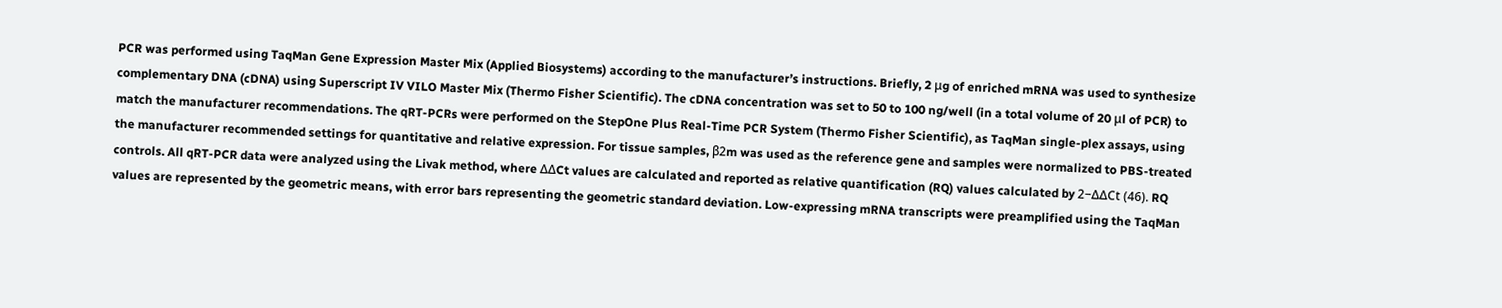PCR was performed using TaqMan Gene Expression Master Mix (Applied Biosystems) according to the manufacturer’s instructions. Briefly, 2 μg of enriched mRNA was used to synthesize complementary DNA (cDNA) using Superscript IV VILO Master Mix (Thermo Fisher Scientific). The cDNA concentration was set to 50 to 100 ng/well (in a total volume of 20 μl of PCR) to match the manufacturer recommendations. The qRT-PCRs were performed on the StepOne Plus Real-Time PCR System (Thermo Fisher Scientific), as TaqMan single-plex assays, using the manufacturer recommended settings for quantitative and relative expression. For tissue samples, β2m was used as the reference gene and samples were normalized to PBS-treated controls. All qRT-PCR data were analyzed using the Livak method, where ΔΔCt values are calculated and reported as relative quantification (RQ) values calculated by 2−ΔΔCt (46). RQ values are represented by the geometric means, with error bars representing the geometric standard deviation. Low-expressing mRNA transcripts were preamplified using the TaqMan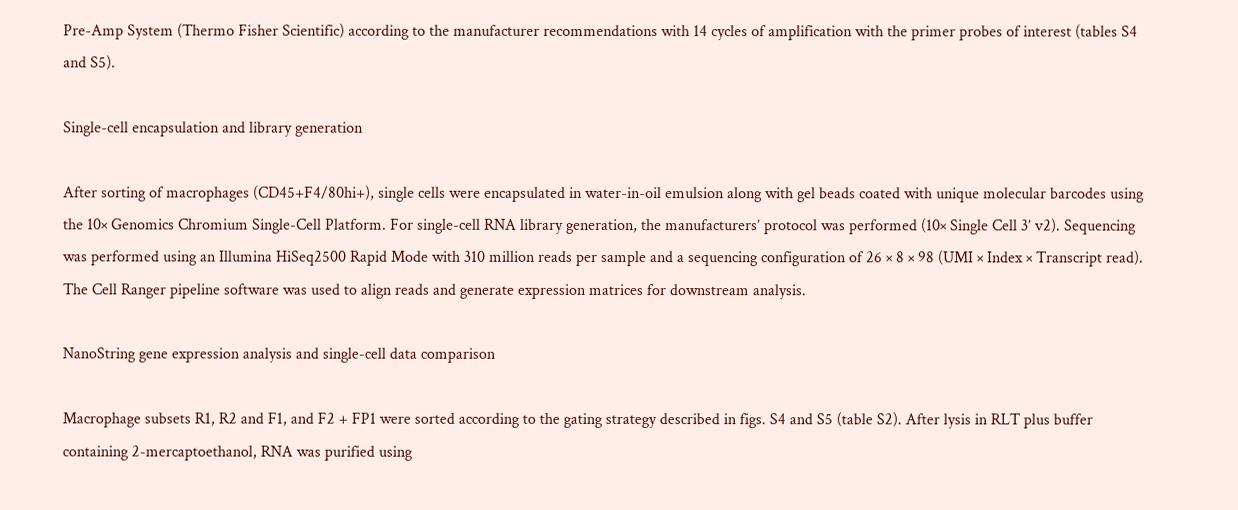Pre-Amp System (Thermo Fisher Scientific) according to the manufacturer recommendations with 14 cycles of amplification with the primer probes of interest (tables S4 and S5).

Single-cell encapsulation and library generation

After sorting of macrophages (CD45+F4/80hi+), single cells were encapsulated in water-in-oil emulsion along with gel beads coated with unique molecular barcodes using the 10× Genomics Chromium Single-Cell Platform. For single-cell RNA library generation, the manufacturers’ protocol was performed (10× Single Cell 3’ v2). Sequencing was performed using an Illumina HiSeq2500 Rapid Mode with 310 million reads per sample and a sequencing configuration of 26 × 8 × 98 (UMI × Index × Transcript read). The Cell Ranger pipeline software was used to align reads and generate expression matrices for downstream analysis.

NanoString gene expression analysis and single-cell data comparison

Macrophage subsets R1, R2 and F1, and F2 + FP1 were sorted according to the gating strategy described in figs. S4 and S5 (table S2). After lysis in RLT plus buffer containing 2-mercaptoethanol, RNA was purified using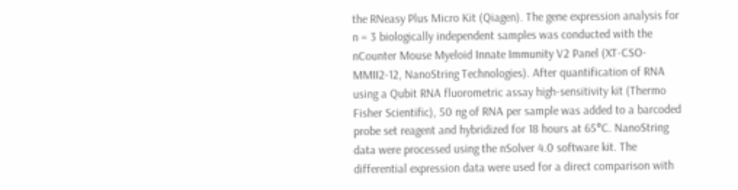the RNeasy Plus Micro Kit (Qiagen). The gene expression analysis for n = 3 biologically independent samples was conducted with the nCounter Mouse Myeloid Innate Immunity V2 Panel (XT-CSO-MMII2-12, NanoString Technologies). After quantification of RNA using a Qubit RNA fluorometric assay high-sensitivity kit (Thermo Fisher Scientific), 50 ng of RNA per sample was added to a barcoded probe set reagent and hybridized for 18 hours at 65°C. NanoString data were processed using the nSolver 4.0 software kit. The differential expression data were used for a direct comparison with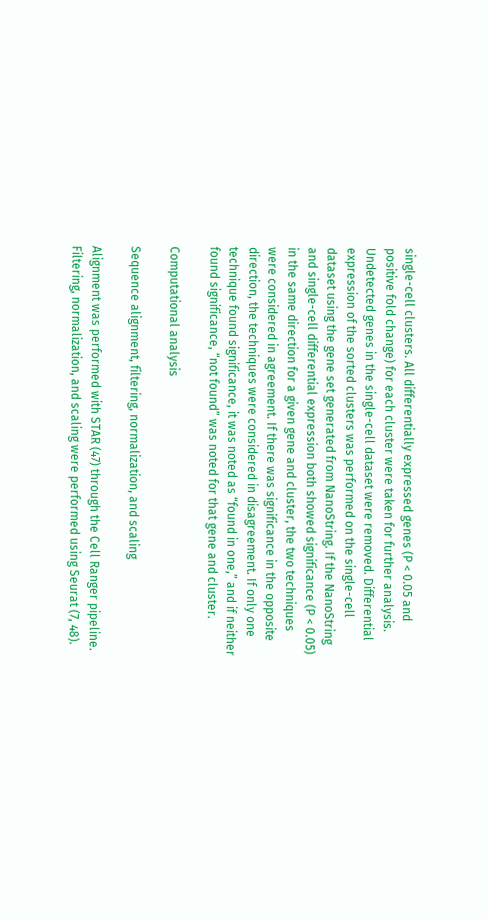single-cell clusters. All differentially expressed genes (P < 0.05 and positive fold change) for each cluster were taken for further analysis. Undetected genes in the single-cell dataset were removed. Differential expression of the sorted clusters was performed on the single-cell dataset using the gene set generated from NanoString. If the NanoString and single-cell differential expression both showed significance (P < 0.05) in the same direction for a given gene and cluster, the two techniques were considered in agreement. If there was significance in the opposite direction, the techniques were considered in disagreement. If only one technique found significance, it was noted as “found in one,” and if neither found significance, “not found” was noted for that gene and cluster.

Computational analysis

Sequence alignment, filtering, normalization, and scaling

Alignment was performed with STAR (47) through the Cell Ranger pipeline. Filtering, normalization, and scaling were performed using Seurat (7, 48).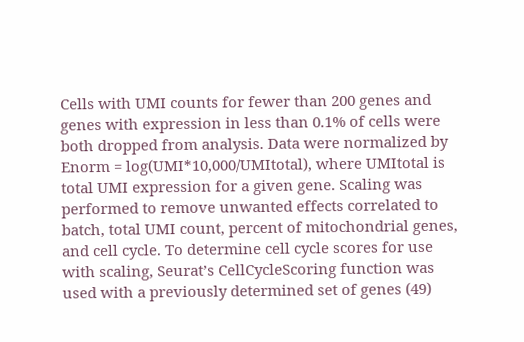Cells with UMI counts for fewer than 200 genes and genes with expression in less than 0.1% of cells were both dropped from analysis. Data were normalized by Enorm = log(UMI*10,000/UMItotal), where UMItotal is total UMI expression for a given gene. Scaling was performed to remove unwanted effects correlated to batch, total UMI count, percent of mitochondrial genes, and cell cycle. To determine cell cycle scores for use with scaling, Seurat’s CellCycleScoring function was used with a previously determined set of genes (49)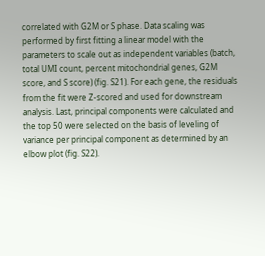correlated with G2M or S phase. Data scaling was performed by first fitting a linear model with the parameters to scale out as independent variables (batch, total UMI count, percent mitochondrial genes, G2M score, and S score) (fig. S21). For each gene, the residuals from the fit were Z-scored and used for downstream analysis. Last, principal components were calculated and the top 50 were selected on the basis of leveling of variance per principal component as determined by an elbow plot (fig. S22).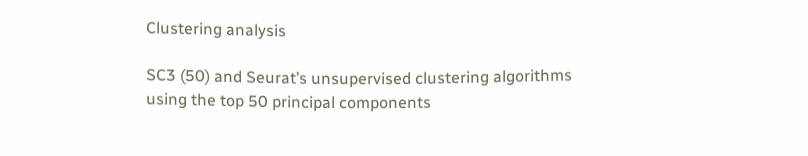Clustering analysis

SC3 (50) and Seurat’s unsupervised clustering algorithms using the top 50 principal components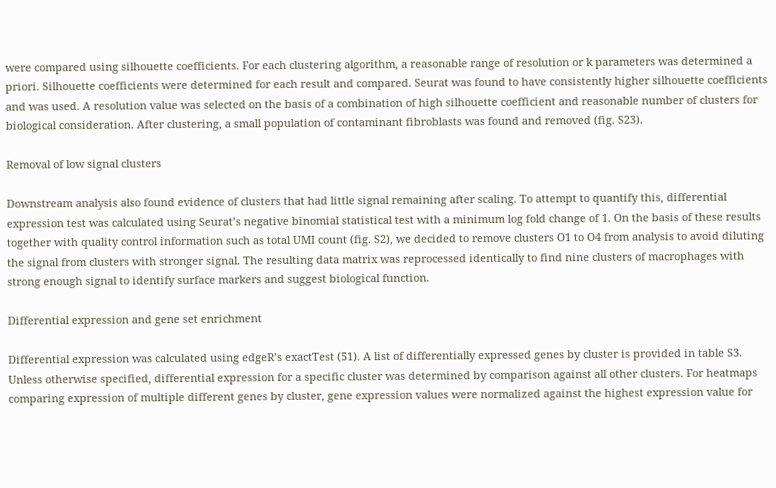were compared using silhouette coefficients. For each clustering algorithm, a reasonable range of resolution or k parameters was determined a priori. Silhouette coefficients were determined for each result and compared. Seurat was found to have consistently higher silhouette coefficients and was used. A resolution value was selected on the basis of a combination of high silhouette coefficient and reasonable number of clusters for biological consideration. After clustering, a small population of contaminant fibroblasts was found and removed (fig. S23).

Removal of low signal clusters

Downstream analysis also found evidence of clusters that had little signal remaining after scaling. To attempt to quantify this, differential expression test was calculated using Seurat’s negative binomial statistical test with a minimum log fold change of 1. On the basis of these results together with quality control information such as total UMI count (fig. S2), we decided to remove clusters O1 to O4 from analysis to avoid diluting the signal from clusters with stronger signal. The resulting data matrix was reprocessed identically to find nine clusters of macrophages with strong enough signal to identify surface markers and suggest biological function.

Differential expression and gene set enrichment

Differential expression was calculated using edgeR’s exactTest (51). A list of differentially expressed genes by cluster is provided in table S3. Unless otherwise specified, differential expression for a specific cluster was determined by comparison against all other clusters. For heatmaps comparing expression of multiple different genes by cluster, gene expression values were normalized against the highest expression value for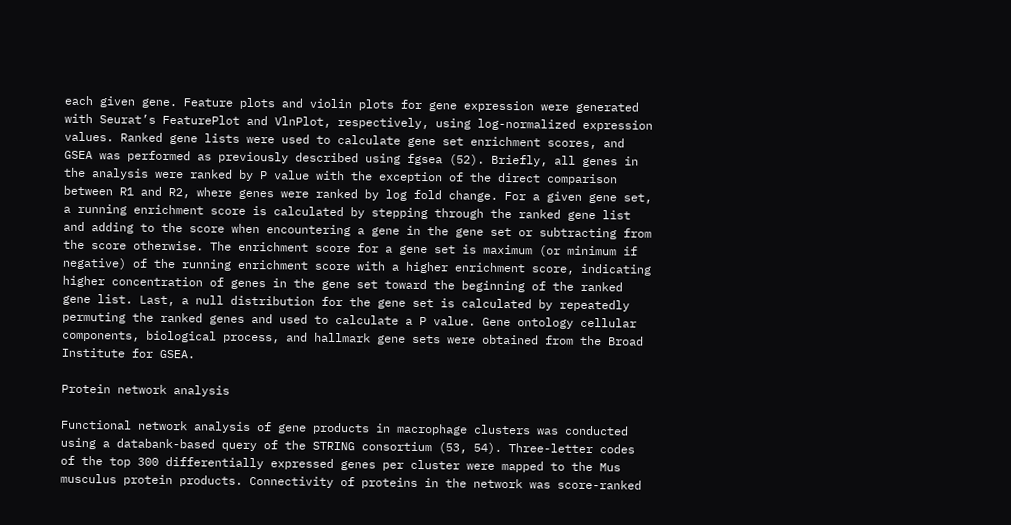each given gene. Feature plots and violin plots for gene expression were generated with Seurat’s FeaturePlot and VlnPlot, respectively, using log-normalized expression values. Ranked gene lists were used to calculate gene set enrichment scores, and GSEA was performed as previously described using fgsea (52). Briefly, all genes in the analysis were ranked by P value with the exception of the direct comparison between R1 and R2, where genes were ranked by log fold change. For a given gene set, a running enrichment score is calculated by stepping through the ranked gene list and adding to the score when encountering a gene in the gene set or subtracting from the score otherwise. The enrichment score for a gene set is maximum (or minimum if negative) of the running enrichment score with a higher enrichment score, indicating higher concentration of genes in the gene set toward the beginning of the ranked gene list. Last, a null distribution for the gene set is calculated by repeatedly permuting the ranked genes and used to calculate a P value. Gene ontology cellular components, biological process, and hallmark gene sets were obtained from the Broad Institute for GSEA.

Protein network analysis

Functional network analysis of gene products in macrophage clusters was conducted using a databank-based query of the STRING consortium (53, 54). Three-letter codes of the top 300 differentially expressed genes per cluster were mapped to the Mus musculus protein products. Connectivity of proteins in the network was score-ranked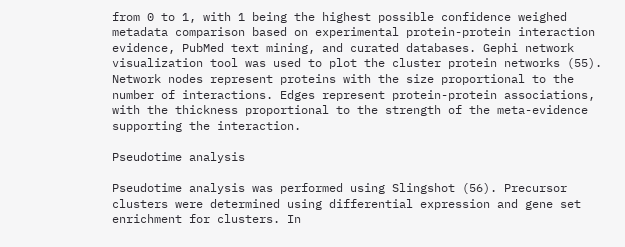from 0 to 1, with 1 being the highest possible confidence weighed metadata comparison based on experimental protein-protein interaction evidence, PubMed text mining, and curated databases. Gephi network visualization tool was used to plot the cluster protein networks (55). Network nodes represent proteins with the size proportional to the number of interactions. Edges represent protein-protein associations, with the thickness proportional to the strength of the meta-evidence supporting the interaction.

Pseudotime analysis

Pseudotime analysis was performed using Slingshot (56). Precursor clusters were determined using differential expression and gene set enrichment for clusters. In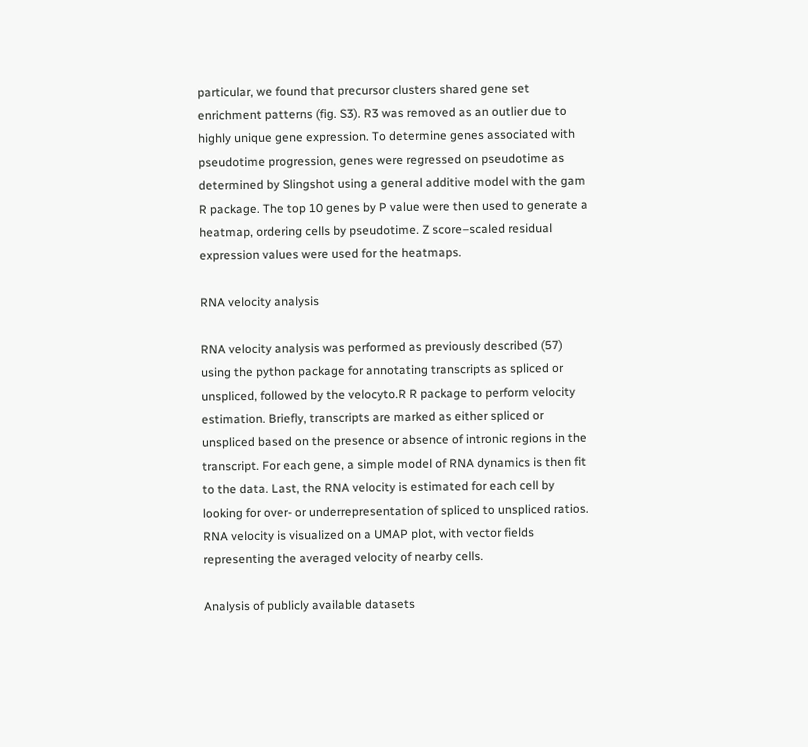particular, we found that precursor clusters shared gene set enrichment patterns (fig. S3). R3 was removed as an outlier due to highly unique gene expression. To determine genes associated with pseudotime progression, genes were regressed on pseudotime as determined by Slingshot using a general additive model with the gam R package. The top 10 genes by P value were then used to generate a heatmap, ordering cells by pseudotime. Z score–scaled residual expression values were used for the heatmaps.

RNA velocity analysis

RNA velocity analysis was performed as previously described (57) using the python package for annotating transcripts as spliced or unspliced, followed by the velocyto.R R package to perform velocity estimation. Briefly, transcripts are marked as either spliced or unspliced based on the presence or absence of intronic regions in the transcript. For each gene, a simple model of RNA dynamics is then fit to the data. Last, the RNA velocity is estimated for each cell by looking for over- or underrepresentation of spliced to unspliced ratios. RNA velocity is visualized on a UMAP plot, with vector fields representing the averaged velocity of nearby cells.

Analysis of publicly available datasets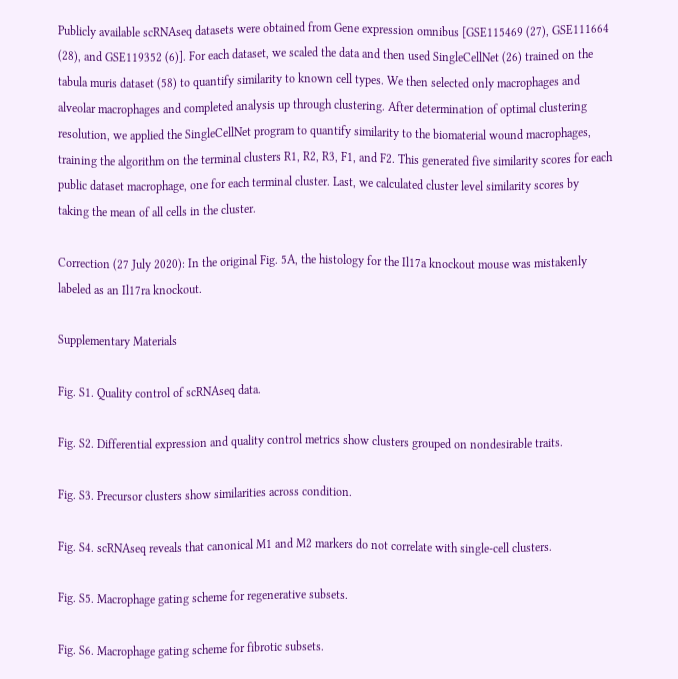Publicly available scRNAseq datasets were obtained from Gene expression omnibus [GSE115469 (27), GSE111664 (28), and GSE119352 (6)]. For each dataset, we scaled the data and then used SingleCellNet (26) trained on the tabula muris dataset (58) to quantify similarity to known cell types. We then selected only macrophages and alveolar macrophages and completed analysis up through clustering. After determination of optimal clustering resolution, we applied the SingleCellNet program to quantify similarity to the biomaterial wound macrophages, training the algorithm on the terminal clusters R1, R2, R3, F1, and F2. This generated five similarity scores for each public dataset macrophage, one for each terminal cluster. Last, we calculated cluster level similarity scores by taking the mean of all cells in the cluster.

Correction (27 July 2020): In the original Fig. 5A, the histology for the Il17a knockout mouse was mistakenly labeled as an Il17ra knockout.

Supplementary Materials

Fig. S1. Quality control of scRNAseq data.

Fig. S2. Differential expression and quality control metrics show clusters grouped on nondesirable traits.

Fig. S3. Precursor clusters show similarities across condition.

Fig. S4. scRNAseq reveals that canonical M1 and M2 markers do not correlate with single-cell clusters.

Fig. S5. Macrophage gating scheme for regenerative subsets.

Fig. S6. Macrophage gating scheme for fibrotic subsets.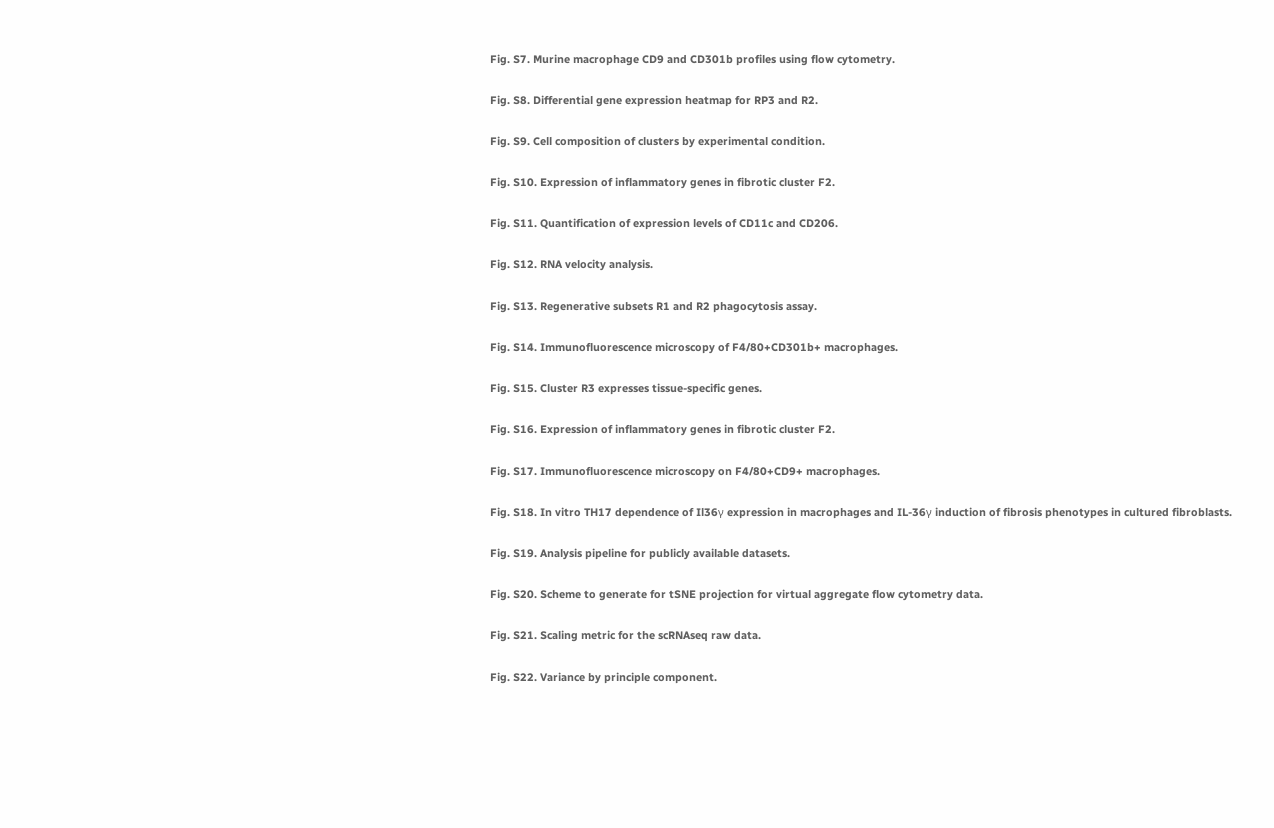Fig. S7. Murine macrophage CD9 and CD301b profiles using flow cytometry.

Fig. S8. Differential gene expression heatmap for RP3 and R2.

Fig. S9. Cell composition of clusters by experimental condition.

Fig. S10. Expression of inflammatory genes in fibrotic cluster F2.

Fig. S11. Quantification of expression levels of CD11c and CD206.

Fig. S12. RNA velocity analysis.

Fig. S13. Regenerative subsets R1 and R2 phagocytosis assay.

Fig. S14. Immunofluorescence microscopy of F4/80+CD301b+ macrophages.

Fig. S15. Cluster R3 expresses tissue-specific genes.

Fig. S16. Expression of inflammatory genes in fibrotic cluster F2.

Fig. S17. Immunofluorescence microscopy on F4/80+CD9+ macrophages.

Fig. S18. In vitro TH17 dependence of Il36γ expression in macrophages and IL-36γ induction of fibrosis phenotypes in cultured fibroblasts.

Fig. S19. Analysis pipeline for publicly available datasets.

Fig. S20. Scheme to generate for tSNE projection for virtual aggregate flow cytometry data.

Fig. S21. Scaling metric for the scRNAseq raw data.

Fig. S22. Variance by principle component.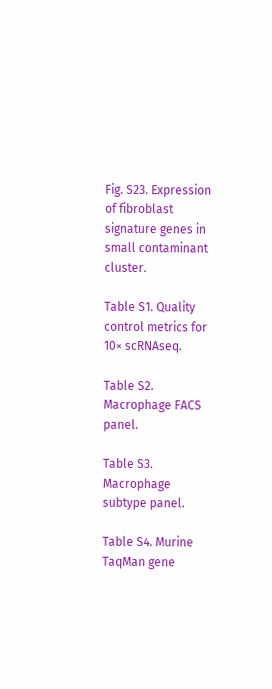Fig. S23. Expression of fibroblast signature genes in small contaminant cluster.

Table S1. Quality control metrics for 10× scRNAseq.

Table S2. Macrophage FACS panel.

Table S3. Macrophage subtype panel.

Table S4. Murine TaqMan gene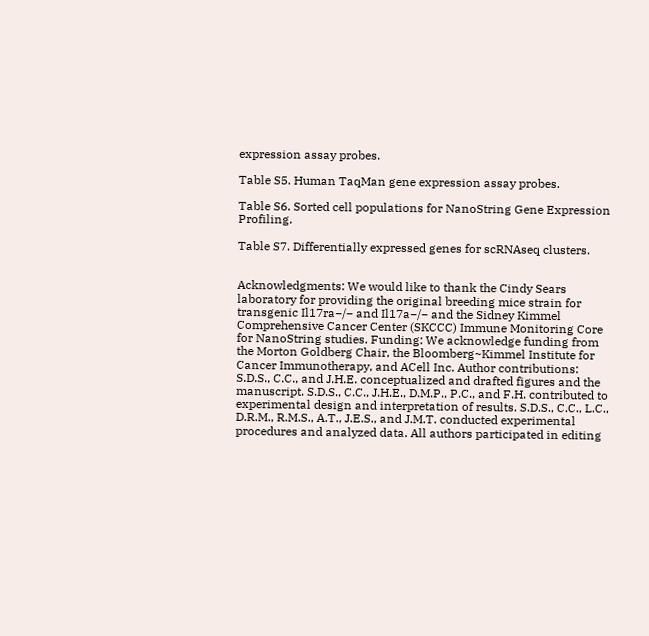expression assay probes.

Table S5. Human TaqMan gene expression assay probes.

Table S6. Sorted cell populations for NanoString Gene Expression Profiling.

Table S7. Differentially expressed genes for scRNAseq clusters.


Acknowledgments: We would like to thank the Cindy Sears laboratory for providing the original breeding mice strain for transgenic Il17ra−/− and Il17a−/− and the Sidney Kimmel Comprehensive Cancer Center (SKCCC) Immune Monitoring Core for NanoString studies. Funding: We acknowledge funding from the Morton Goldberg Chair, the Bloomberg~Kimmel Institute for Cancer Immunotherapy, and ACell Inc. Author contributions: S.D.S., C.C., and J.H.E. conceptualized and drafted figures and the manuscript. S.D.S., C.C., J.H.E., D.M.P., P.C., and F.H. contributed to experimental design and interpretation of results. S.D.S., C.C., L.C., D.R.M., R.M.S., A.T., J.E.S., and J.M.T. conducted experimental procedures and analyzed data. All authors participated in editing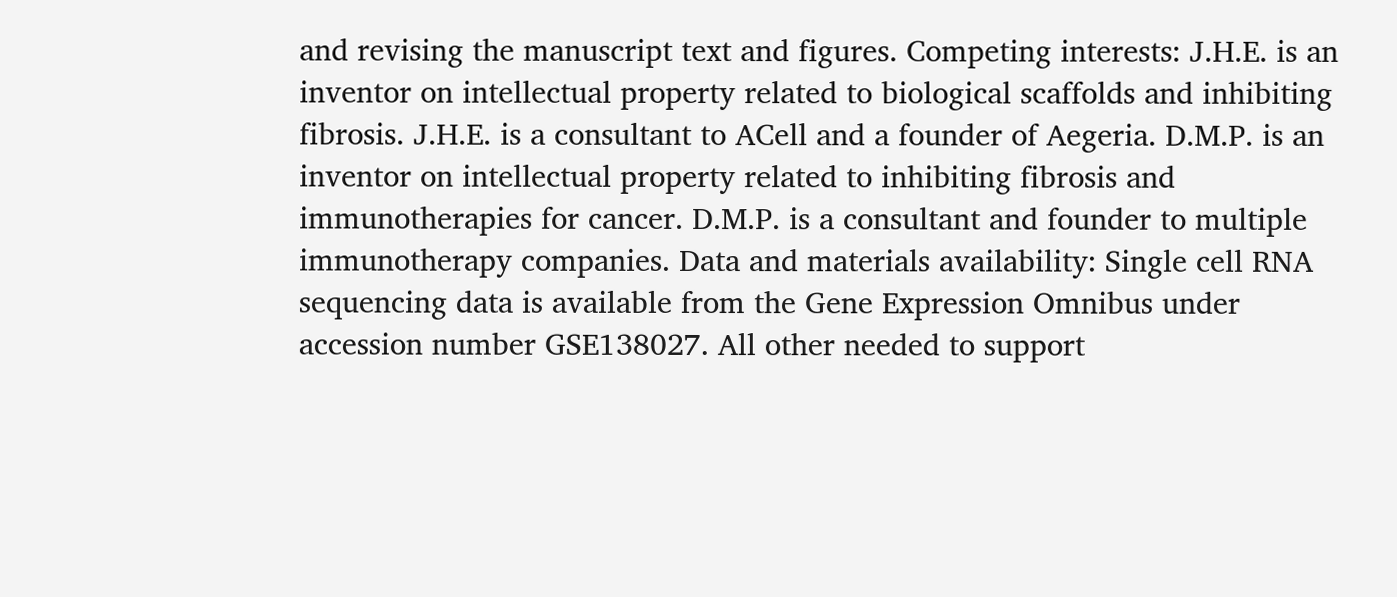and revising the manuscript text and figures. Competing interests: J.H.E. is an inventor on intellectual property related to biological scaffolds and inhibiting fibrosis. J.H.E. is a consultant to ACell and a founder of Aegeria. D.M.P. is an inventor on intellectual property related to inhibiting fibrosis and immunotherapies for cancer. D.M.P. is a consultant and founder to multiple immunotherapy companies. Data and materials availability: Single cell RNA sequencing data is available from the Gene Expression Omnibus under accession number GSE138027. All other needed to support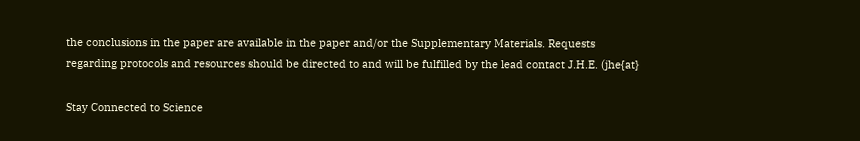the conclusions in the paper are available in the paper and/or the Supplementary Materials. Requests regarding protocols and resources should be directed to and will be fulfilled by the lead contact J.H.E. (jhe{at}

Stay Connected to Science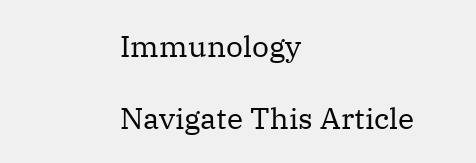Immunology

Navigate This Article